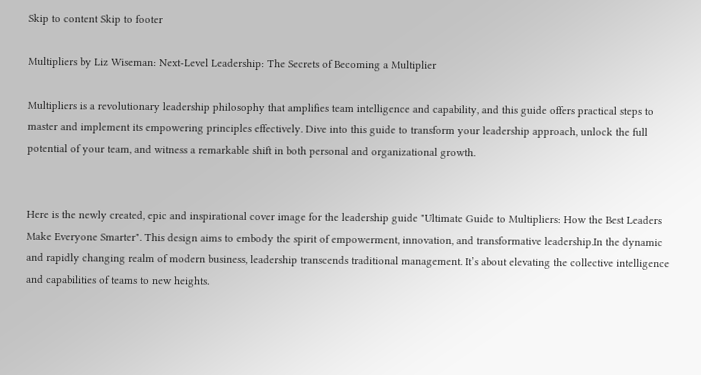Skip to content Skip to footer

Multipliers by Liz Wiseman: Next-Level Leadership: The Secrets of Becoming a Multiplier

Multipliers is a revolutionary leadership philosophy that amplifies team intelligence and capability, and this guide offers practical steps to master and implement its empowering principles effectively. Dive into this guide to transform your leadership approach, unlock the full potential of your team, and witness a remarkable shift in both personal and organizational growth.


Here is the newly created, epic and inspirational cover image for the leadership guide "Ultimate Guide to Multipliers: How the Best Leaders Make Everyone Smarter". This design aims to embody the spirit of empowerment, innovation, and transformative leadership.In the dynamic and rapidly changing realm of modern business, leadership transcends traditional management. It’s about elevating the collective intelligence and capabilities of teams to new heights.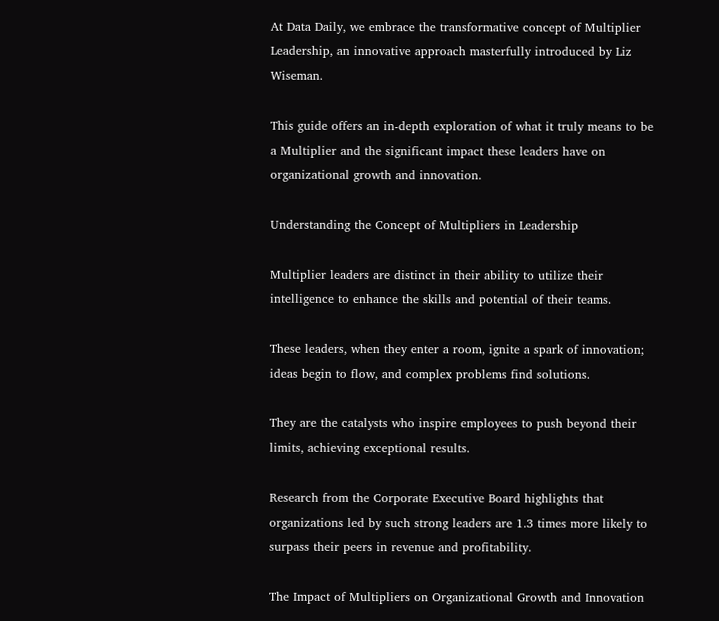At Data Daily, we embrace the transformative concept of Multiplier Leadership, an innovative approach masterfully introduced by Liz Wiseman.

This guide offers an in-depth exploration of what it truly means to be a Multiplier and the significant impact these leaders have on organizational growth and innovation.

Understanding the Concept of Multipliers in Leadership

Multiplier leaders are distinct in their ability to utilize their intelligence to enhance the skills and potential of their teams.

These leaders, when they enter a room, ignite a spark of innovation; ideas begin to flow, and complex problems find solutions.

They are the catalysts who inspire employees to push beyond their limits, achieving exceptional results.

Research from the Corporate Executive Board highlights that organizations led by such strong leaders are 1.3 times more likely to surpass their peers in revenue and profitability.

The Impact of Multipliers on Organizational Growth and Innovation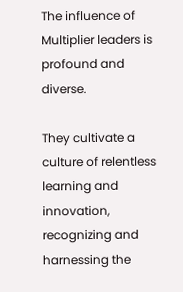The influence of Multiplier leaders is profound and diverse.

They cultivate a culture of relentless learning and innovation, recognizing and harnessing the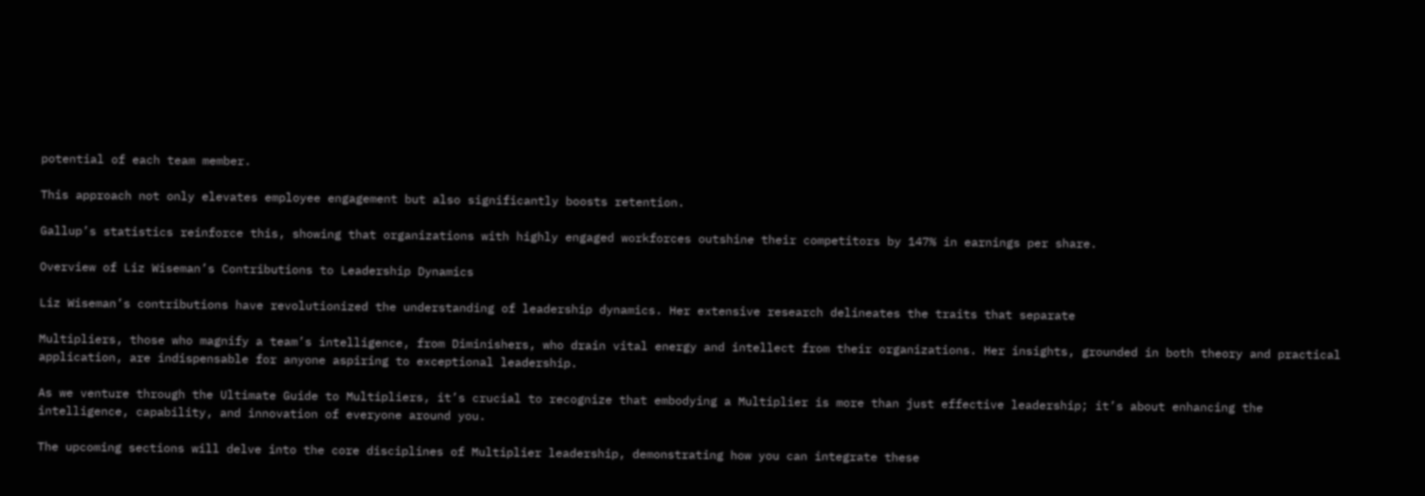potential of each team member.

This approach not only elevates employee engagement but also significantly boosts retention.

Gallup’s statistics reinforce this, showing that organizations with highly engaged workforces outshine their competitors by 147% in earnings per share.

Overview of Liz Wiseman’s Contributions to Leadership Dynamics

Liz Wiseman’s contributions have revolutionized the understanding of leadership dynamics. Her extensive research delineates the traits that separate

Multipliers, those who magnify a team’s intelligence, from Diminishers, who drain vital energy and intellect from their organizations. Her insights, grounded in both theory and practical application, are indispensable for anyone aspiring to exceptional leadership.

As we venture through the Ultimate Guide to Multipliers, it’s crucial to recognize that embodying a Multiplier is more than just effective leadership; it’s about enhancing the intelligence, capability, and innovation of everyone around you.

The upcoming sections will delve into the core disciplines of Multiplier leadership, demonstrating how you can integrate these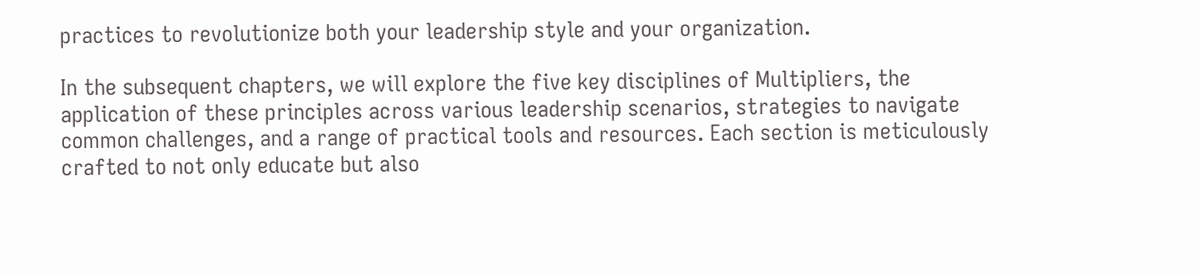practices to revolutionize both your leadership style and your organization.

In the subsequent chapters, we will explore the five key disciplines of Multipliers, the application of these principles across various leadership scenarios, strategies to navigate common challenges, and a range of practical tools and resources. Each section is meticulously crafted to not only educate but also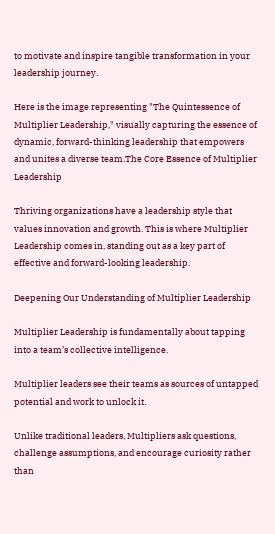to motivate and inspire tangible transformation in your leadership journey.

Here is the image representing "The Quintessence of Multiplier Leadership," visually capturing the essence of dynamic, forward-thinking leadership that empowers and unites a diverse team.The Core Essence of Multiplier Leadership

Thriving organizations have a leadership style that values innovation and growth. This is where Multiplier Leadership comes in, standing out as a key part of effective and forward-looking leadership.

Deepening Our Understanding of Multiplier Leadership

Multiplier Leadership is fundamentally about tapping into a team’s collective intelligence.

Multiplier leaders see their teams as sources of untapped potential and work to unlock it.

Unlike traditional leaders, Multipliers ask questions, challenge assumptions, and encourage curiosity rather than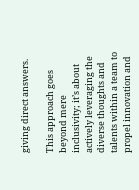giving direct answers.

This approach goes beyond mere inclusivity; it’s about actively leveraging the diverse thoughts and talents within a team to propel innovation and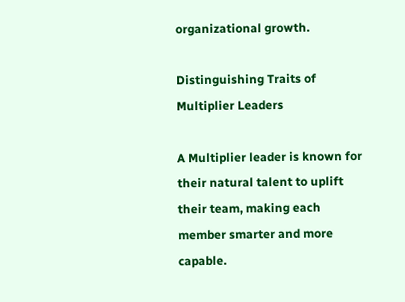organizational growth.

Distinguishing Traits of Multiplier Leaders

A Multiplier leader is known for their natural talent to uplift their team, making each member smarter and more capable.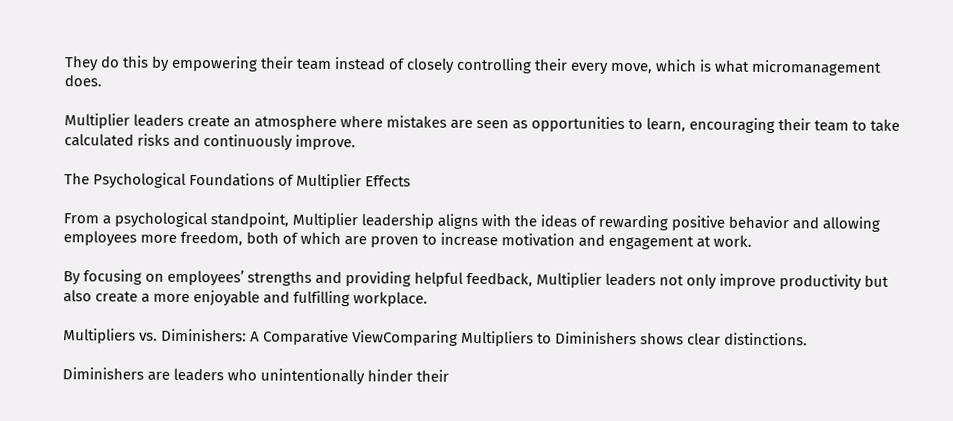They do this by empowering their team instead of closely controlling their every move, which is what micromanagement does.

Multiplier leaders create an atmosphere where mistakes are seen as opportunities to learn, encouraging their team to take calculated risks and continuously improve.

The Psychological Foundations of Multiplier Effects

From a psychological standpoint, Multiplier leadership aligns with the ideas of rewarding positive behavior and allowing employees more freedom, both of which are proven to increase motivation and engagement at work.

By focusing on employees’ strengths and providing helpful feedback, Multiplier leaders not only improve productivity but also create a more enjoyable and fulfilling workplace.

Multipliers vs. Diminishers: A Comparative ViewComparing Multipliers to Diminishers shows clear distinctions.

Diminishers are leaders who unintentionally hinder their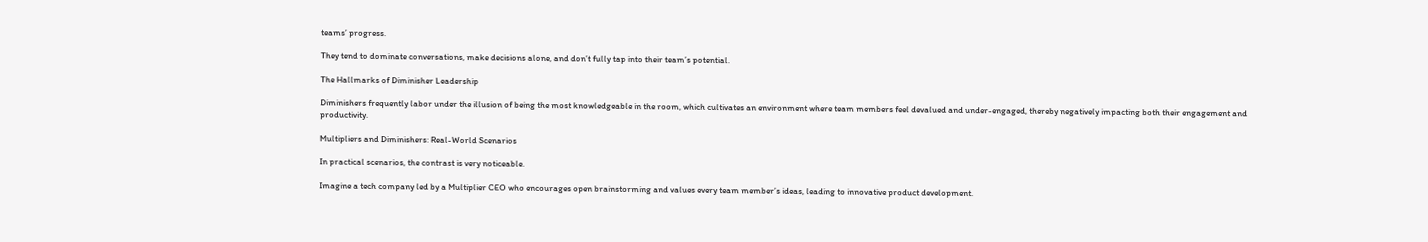teams’ progress.

They tend to dominate conversations, make decisions alone, and don’t fully tap into their team’s potential.

The Hallmarks of Diminisher Leadership

Diminishers frequently labor under the illusion of being the most knowledgeable in the room, which cultivates an environment where team members feel devalued and under-engaged, thereby negatively impacting both their engagement and productivity.

Multipliers and Diminishers: Real-World Scenarios

In practical scenarios, the contrast is very noticeable.

Imagine a tech company led by a Multiplier CEO who encourages open brainstorming and values every team member’s ideas, leading to innovative product development.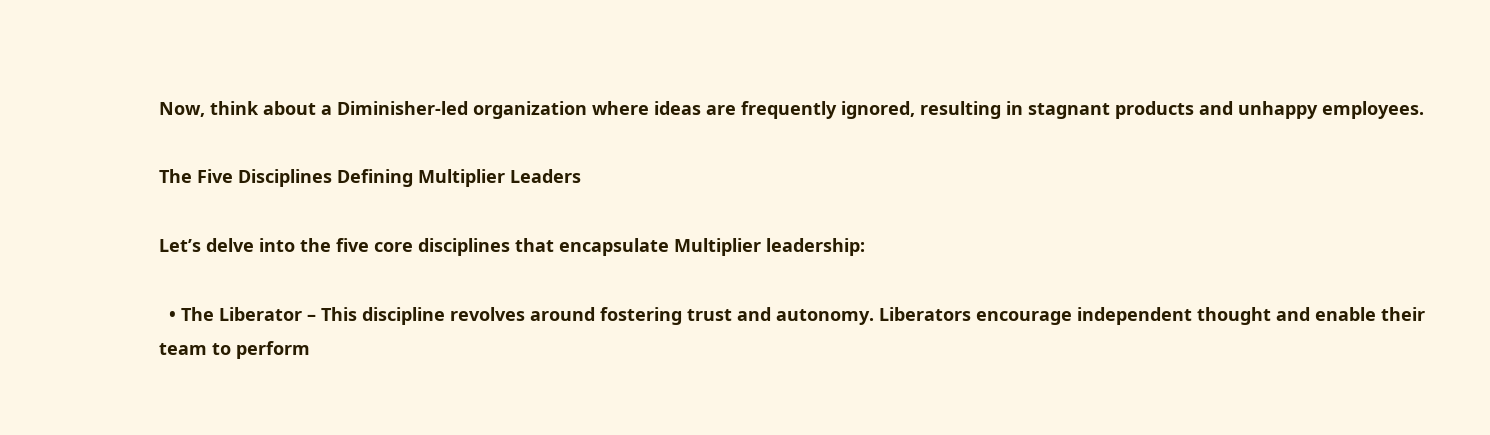Now, think about a Diminisher-led organization where ideas are frequently ignored, resulting in stagnant products and unhappy employees.

The Five Disciplines Defining Multiplier Leaders

Let’s delve into the five core disciplines that encapsulate Multiplier leadership:

  • The Liberator – This discipline revolves around fostering trust and autonomy. Liberators encourage independent thought and enable their team to perform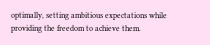optimally, setting ambitious expectations while providing the freedom to achieve them.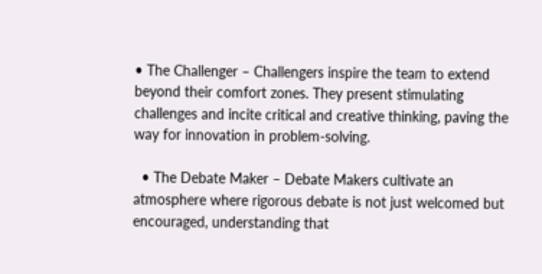• The Challenger – Challengers inspire the team to extend beyond their comfort zones. They present stimulating challenges and incite critical and creative thinking, paving the way for innovation in problem-solving.

  • The Debate Maker – Debate Makers cultivate an atmosphere where rigorous debate is not just welcomed but encouraged, understanding that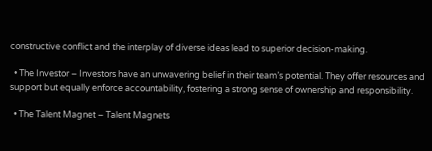constructive conflict and the interplay of diverse ideas lead to superior decision-making.

  • The Investor – Investors have an unwavering belief in their team’s potential. They offer resources and support but equally enforce accountability, fostering a strong sense of ownership and responsibility.

  • The Talent Magnet – Talent Magnets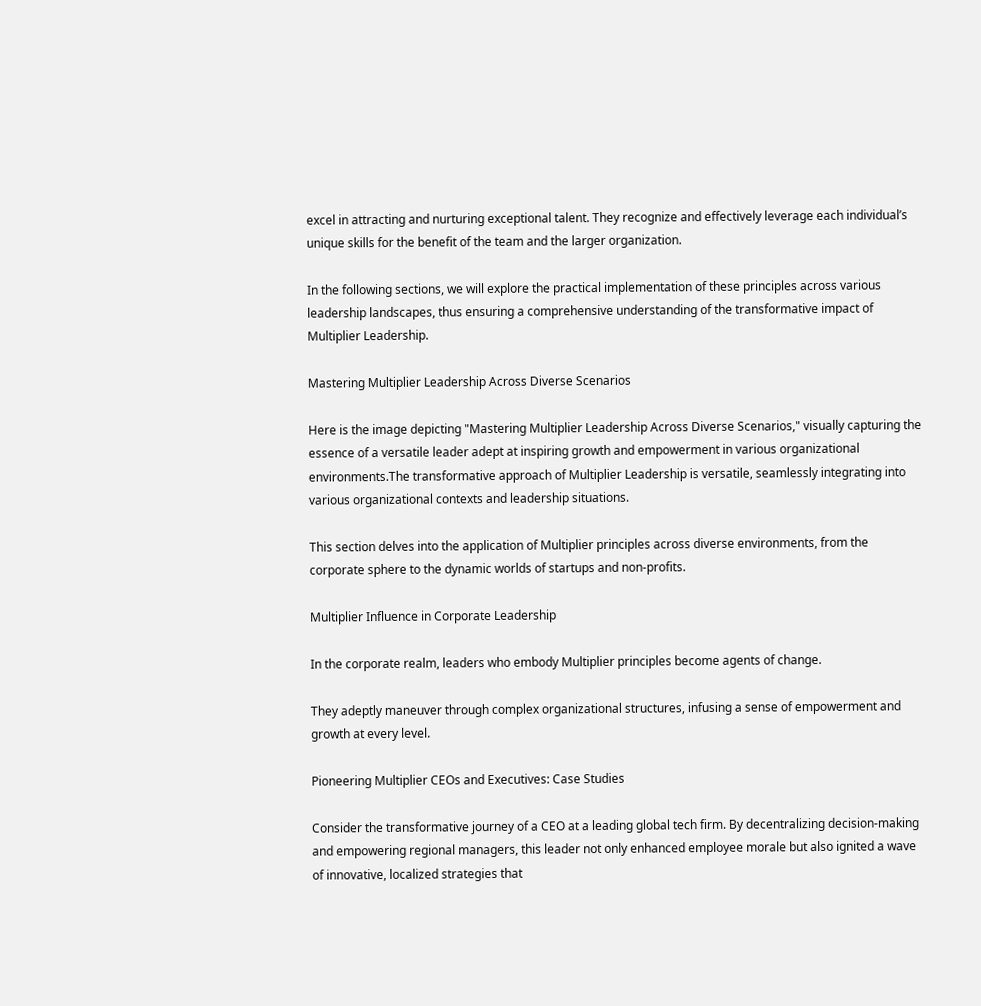excel in attracting and nurturing exceptional talent. They recognize and effectively leverage each individual’s unique skills for the benefit of the team and the larger organization.

In the following sections, we will explore the practical implementation of these principles across various leadership landscapes, thus ensuring a comprehensive understanding of the transformative impact of Multiplier Leadership.

Mastering Multiplier Leadership Across Diverse Scenarios

Here is the image depicting "Mastering Multiplier Leadership Across Diverse Scenarios," visually capturing the essence of a versatile leader adept at inspiring growth and empowerment in various organizational environments.The transformative approach of Multiplier Leadership is versatile, seamlessly integrating into various organizational contexts and leadership situations.

This section delves into the application of Multiplier principles across diverse environments, from the corporate sphere to the dynamic worlds of startups and non-profits.

Multiplier Influence in Corporate Leadership

In the corporate realm, leaders who embody Multiplier principles become agents of change.

They adeptly maneuver through complex organizational structures, infusing a sense of empowerment and growth at every level.

Pioneering Multiplier CEOs and Executives: Case Studies

Consider the transformative journey of a CEO at a leading global tech firm. By decentralizing decision-making and empowering regional managers, this leader not only enhanced employee morale but also ignited a wave of innovative, localized strategies that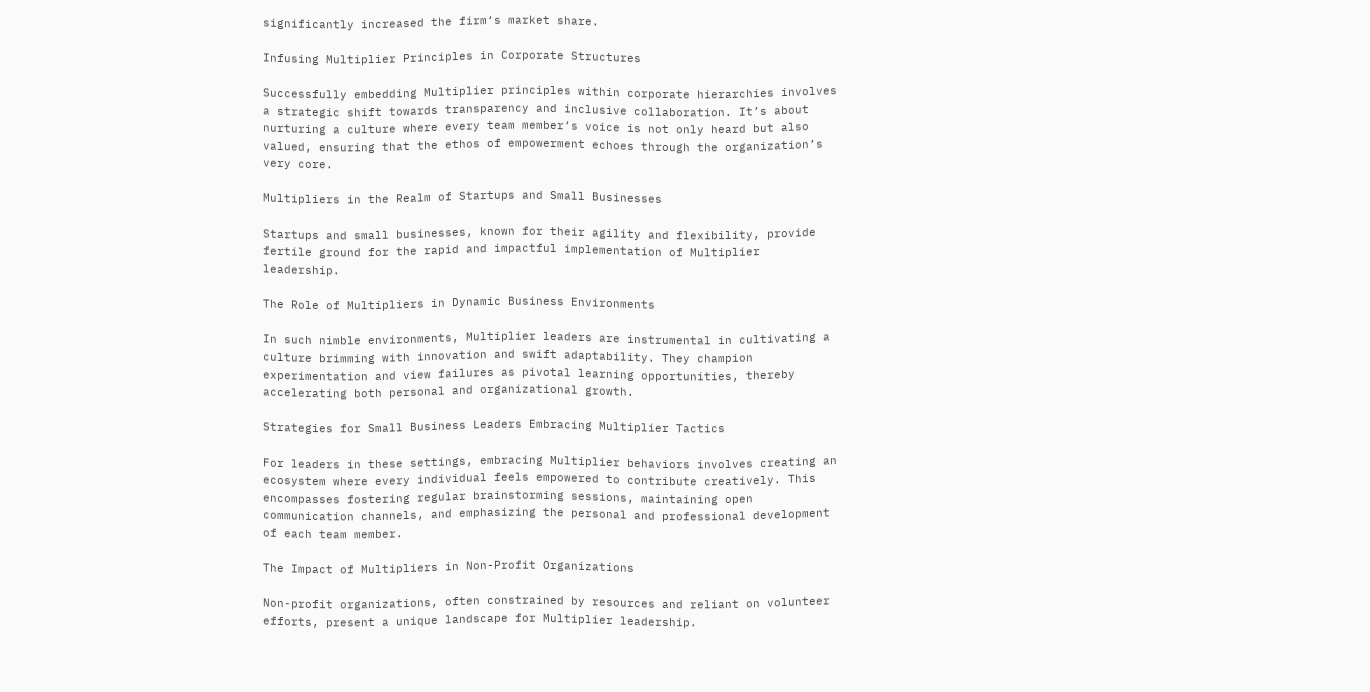significantly increased the firm‘s market share.

Infusing Multiplier Principles in Corporate Structures

Successfully embedding Multiplier principles within corporate hierarchies involves a strategic shift towards transparency and inclusive collaboration. It’s about nurturing a culture where every team member’s voice is not only heard but also valued, ensuring that the ethos of empowerment echoes through the organization’s very core.

Multipliers in the Realm of Startups and Small Businesses

Startups and small businesses, known for their agility and flexibility, provide fertile ground for the rapid and impactful implementation of Multiplier leadership.

The Role of Multipliers in Dynamic Business Environments

In such nimble environments, Multiplier leaders are instrumental in cultivating a culture brimming with innovation and swift adaptability. They champion experimentation and view failures as pivotal learning opportunities, thereby accelerating both personal and organizational growth.

Strategies for Small Business Leaders Embracing Multiplier Tactics

For leaders in these settings, embracing Multiplier behaviors involves creating an ecosystem where every individual feels empowered to contribute creatively. This encompasses fostering regular brainstorming sessions, maintaining open communication channels, and emphasizing the personal and professional development of each team member.

The Impact of Multipliers in Non-Profit Organizations

Non-profit organizations, often constrained by resources and reliant on volunteer efforts, present a unique landscape for Multiplier leadership.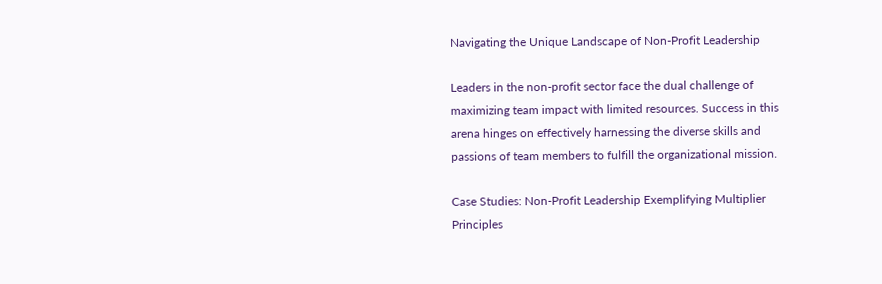Navigating the Unique Landscape of Non-Profit Leadership

Leaders in the non-profit sector face the dual challenge of maximizing team impact with limited resources. Success in this arena hinges on effectively harnessing the diverse skills and passions of team members to fulfill the organizational mission.

Case Studies: Non-Profit Leadership Exemplifying Multiplier Principles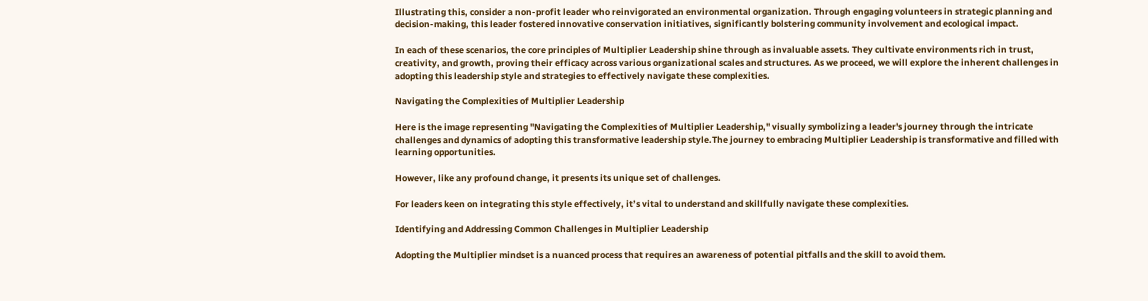Illustrating this, consider a non-profit leader who reinvigorated an environmental organization. Through engaging volunteers in strategic planning and decision-making, this leader fostered innovative conservation initiatives, significantly bolstering community involvement and ecological impact.

In each of these scenarios, the core principles of Multiplier Leadership shine through as invaluable assets. They cultivate environments rich in trust, creativity, and growth, proving their efficacy across various organizational scales and structures. As we proceed, we will explore the inherent challenges in adopting this leadership style and strategies to effectively navigate these complexities.

Navigating the Complexities of Multiplier Leadership

Here is the image representing "Navigating the Complexities of Multiplier Leadership," visually symbolizing a leader's journey through the intricate challenges and dynamics of adopting this transformative leadership style.The journey to embracing Multiplier Leadership is transformative and filled with learning opportunities.

However, like any profound change, it presents its unique set of challenges.

For leaders keen on integrating this style effectively, it’s vital to understand and skillfully navigate these complexities.

Identifying and Addressing Common Challenges in Multiplier Leadership

Adopting the Multiplier mindset is a nuanced process that requires an awareness of potential pitfalls and the skill to avoid them.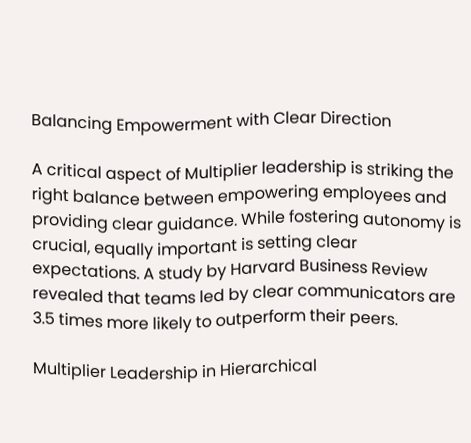Balancing Empowerment with Clear Direction

A critical aspect of Multiplier leadership is striking the right balance between empowering employees and providing clear guidance. While fostering autonomy is crucial, equally important is setting clear expectations. A study by Harvard Business Review revealed that teams led by clear communicators are 3.5 times more likely to outperform their peers.

Multiplier Leadership in Hierarchical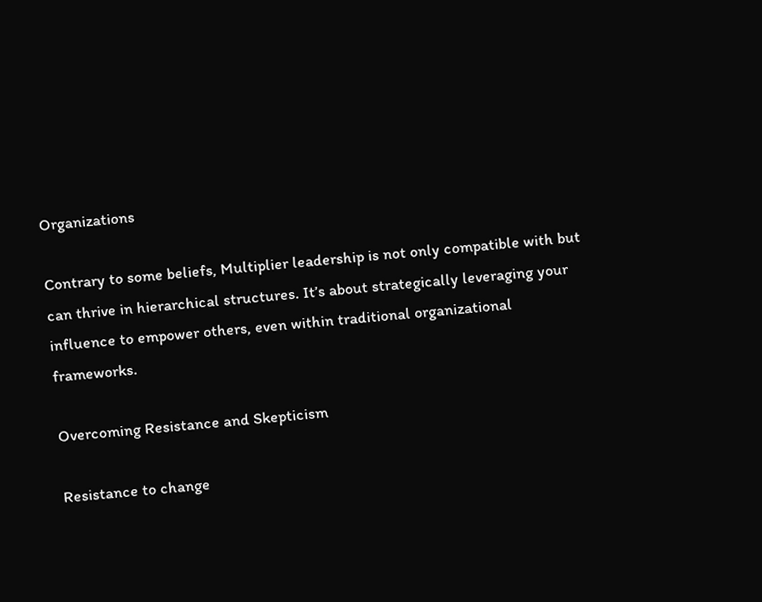Organizations

Contrary to some beliefs, Multiplier leadership is not only compatible with but can thrive in hierarchical structures. It’s about strategically leveraging your influence to empower others, even within traditional organizational frameworks.

Overcoming Resistance and Skepticism

Resistance to change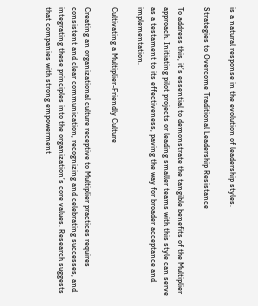is a natural response in the evolution of leadership styles.

Strategies to Overcome Traditional Leadership Resistance

To address this, it’s essential to demonstrate the tangible benefits of the Multiplier approach. Initiating pilot projects or leading smaller teams with this style can serve as a testament to its effectiveness, paving the way for broader acceptance and implementation.

Cultivating a Multiplier-Friendly Culture

Creating an organizational culture receptive to Multiplier practices requires consistent and clear communication, recognizing and celebrating successes, and integrating these principles into the organization’s core values. Research suggests that companies with strong empowerment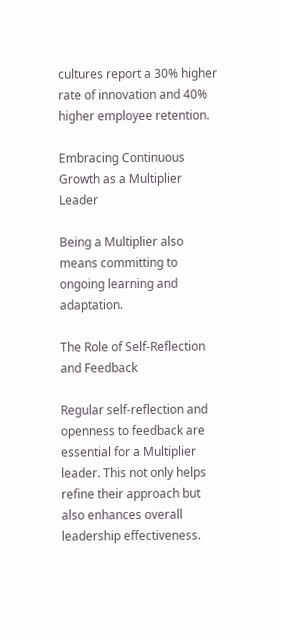cultures report a 30% higher rate of innovation and 40% higher employee retention.

Embracing Continuous Growth as a Multiplier Leader

Being a Multiplier also means committing to ongoing learning and adaptation.

The Role of Self-Reflection and Feedback

Regular self-reflection and openness to feedback are essential for a Multiplier leader. This not only helps refine their approach but also enhances overall leadership effectiveness.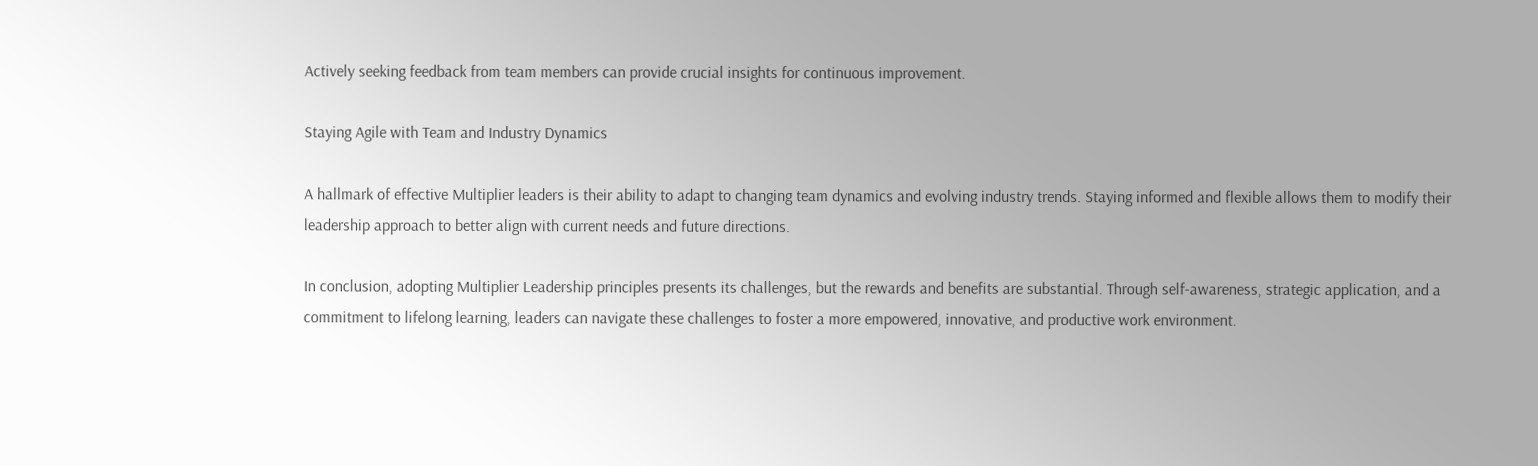Actively seeking feedback from team members can provide crucial insights for continuous improvement.

Staying Agile with Team and Industry Dynamics

A hallmark of effective Multiplier leaders is their ability to adapt to changing team dynamics and evolving industry trends. Staying informed and flexible allows them to modify their leadership approach to better align with current needs and future directions.

In conclusion, adopting Multiplier Leadership principles presents its challenges, but the rewards and benefits are substantial. Through self-awareness, strategic application, and a commitment to lifelong learning, leaders can navigate these challenges to foster a more empowered, innovative, and productive work environment.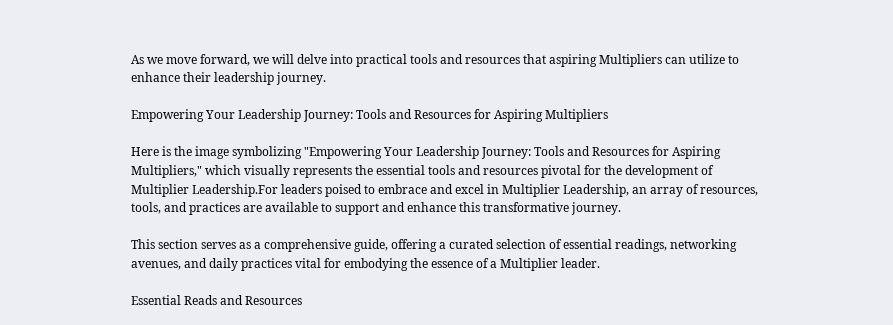As we move forward, we will delve into practical tools and resources that aspiring Multipliers can utilize to enhance their leadership journey.

Empowering Your Leadership Journey: Tools and Resources for Aspiring Multipliers

Here is the image symbolizing "Empowering Your Leadership Journey: Tools and Resources for Aspiring Multipliers," which visually represents the essential tools and resources pivotal for the development of Multiplier Leadership.For leaders poised to embrace and excel in Multiplier Leadership, an array of resources, tools, and practices are available to support and enhance this transformative journey.

This section serves as a comprehensive guide, offering a curated selection of essential readings, networking avenues, and daily practices vital for embodying the essence of a Multiplier leader.

Essential Reads and Resources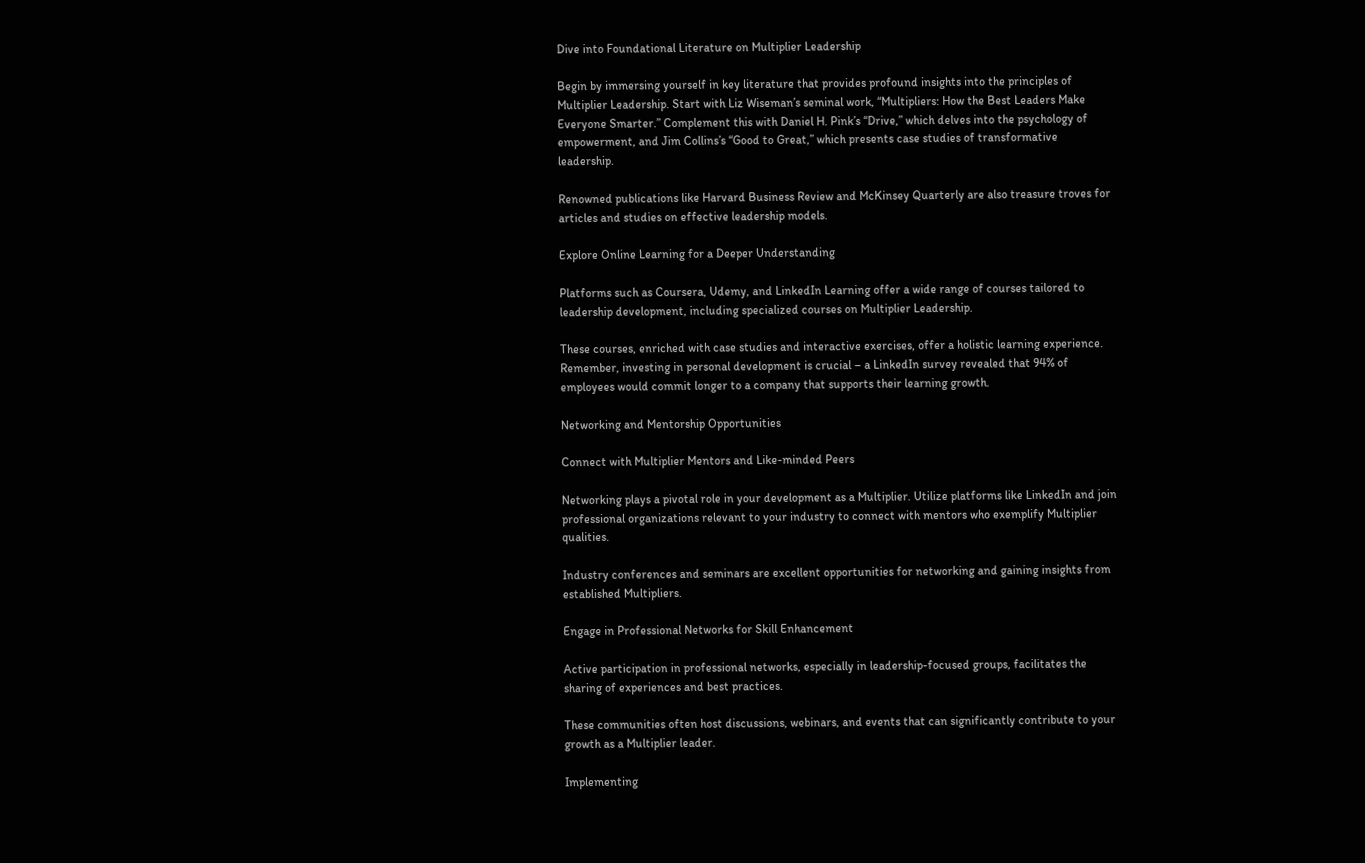Dive into Foundational Literature on Multiplier Leadership

Begin by immersing yourself in key literature that provides profound insights into the principles of Multiplier Leadership. Start with Liz Wiseman’s seminal work, “Multipliers: How the Best Leaders Make Everyone Smarter.” Complement this with Daniel H. Pink’s “Drive,” which delves into the psychology of empowerment, and Jim Collins’s “Good to Great,” which presents case studies of transformative leadership.

Renowned publications like Harvard Business Review and McKinsey Quarterly are also treasure troves for articles and studies on effective leadership models.

Explore Online Learning for a Deeper Understanding

Platforms such as Coursera, Udemy, and LinkedIn Learning offer a wide range of courses tailored to leadership development, including specialized courses on Multiplier Leadership.

These courses, enriched with case studies and interactive exercises, offer a holistic learning experience. Remember, investing in personal development is crucial – a LinkedIn survey revealed that 94% of employees would commit longer to a company that supports their learning growth.

Networking and Mentorship Opportunities

Connect with Multiplier Mentors and Like-minded Peers

Networking plays a pivotal role in your development as a Multiplier. Utilize platforms like LinkedIn and join professional organizations relevant to your industry to connect with mentors who exemplify Multiplier qualities.

Industry conferences and seminars are excellent opportunities for networking and gaining insights from established Multipliers.

Engage in Professional Networks for Skill Enhancement

Active participation in professional networks, especially in leadership-focused groups, facilitates the sharing of experiences and best practices.

These communities often host discussions, webinars, and events that can significantly contribute to your growth as a Multiplier leader.

Implementing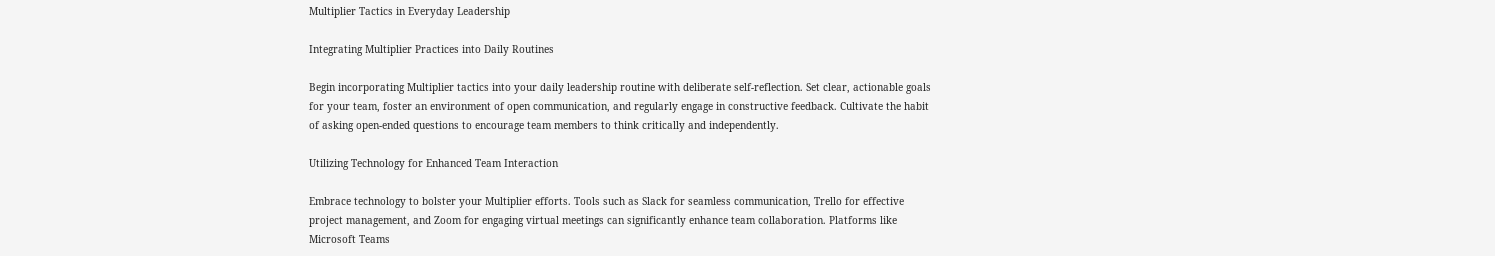Multiplier Tactics in Everyday Leadership

Integrating Multiplier Practices into Daily Routines

Begin incorporating Multiplier tactics into your daily leadership routine with deliberate self-reflection. Set clear, actionable goals for your team, foster an environment of open communication, and regularly engage in constructive feedback. Cultivate the habit of asking open-ended questions to encourage team members to think critically and independently.

Utilizing Technology for Enhanced Team Interaction

Embrace technology to bolster your Multiplier efforts. Tools such as Slack for seamless communication, Trello for effective project management, and Zoom for engaging virtual meetings can significantly enhance team collaboration. Platforms like Microsoft Teams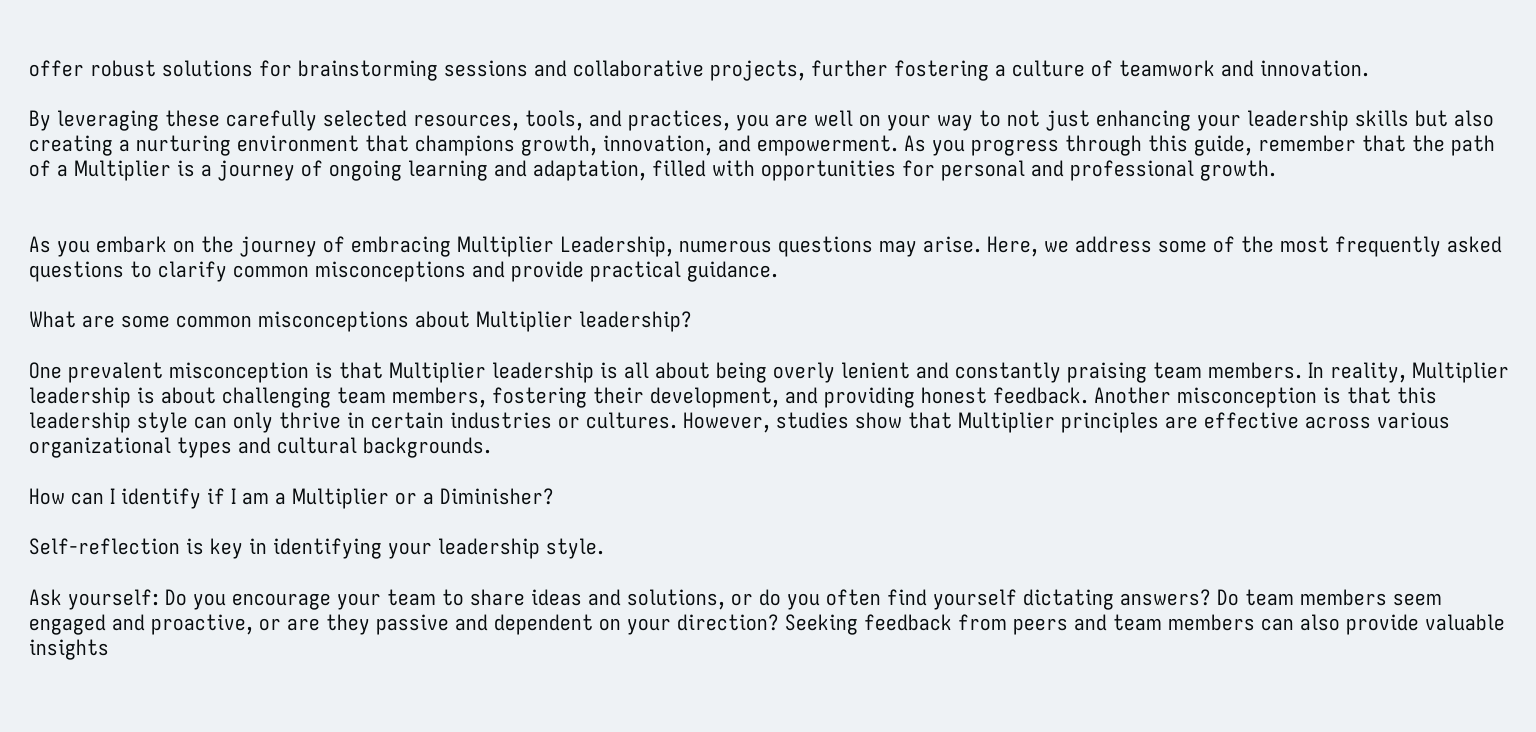offer robust solutions for brainstorming sessions and collaborative projects, further fostering a culture of teamwork and innovation.

By leveraging these carefully selected resources, tools, and practices, you are well on your way to not just enhancing your leadership skills but also creating a nurturing environment that champions growth, innovation, and empowerment. As you progress through this guide, remember that the path of a Multiplier is a journey of ongoing learning and adaptation, filled with opportunities for personal and professional growth.


As you embark on the journey of embracing Multiplier Leadership, numerous questions may arise. Here, we address some of the most frequently asked questions to clarify common misconceptions and provide practical guidance.

What are some common misconceptions about Multiplier leadership?

One prevalent misconception is that Multiplier leadership is all about being overly lenient and constantly praising team members. In reality, Multiplier leadership is about challenging team members, fostering their development, and providing honest feedback. Another misconception is that this leadership style can only thrive in certain industries or cultures. However, studies show that Multiplier principles are effective across various organizational types and cultural backgrounds.

How can I identify if I am a Multiplier or a Diminisher?

Self-reflection is key in identifying your leadership style.

Ask yourself: Do you encourage your team to share ideas and solutions, or do you often find yourself dictating answers? Do team members seem engaged and proactive, or are they passive and dependent on your direction? Seeking feedback from peers and team members can also provide valuable insights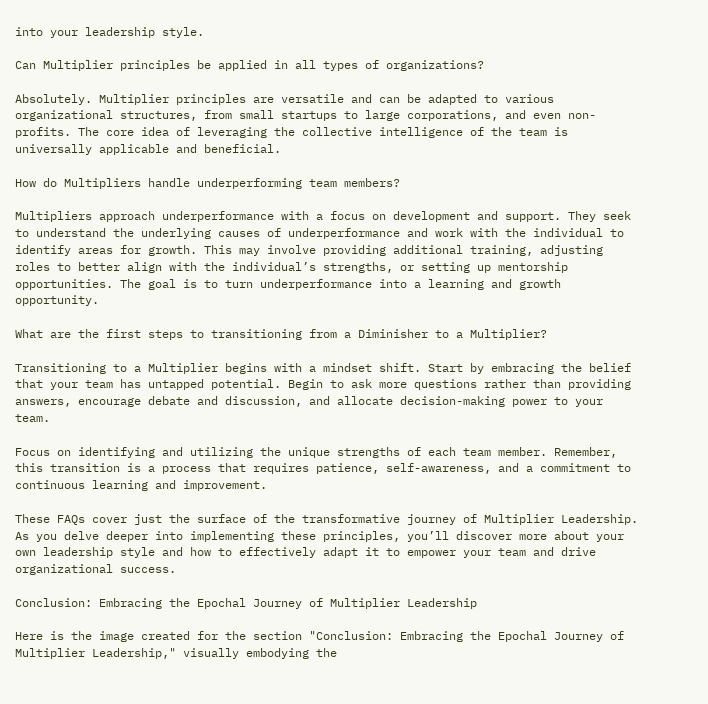into your leadership style.

Can Multiplier principles be applied in all types of organizations?

Absolutely. Multiplier principles are versatile and can be adapted to various organizational structures, from small startups to large corporations, and even non-profits. The core idea of leveraging the collective intelligence of the team is universally applicable and beneficial.

How do Multipliers handle underperforming team members?

Multipliers approach underperformance with a focus on development and support. They seek to understand the underlying causes of underperformance and work with the individual to identify areas for growth. This may involve providing additional training, adjusting roles to better align with the individual’s strengths, or setting up mentorship opportunities. The goal is to turn underperformance into a learning and growth opportunity.

What are the first steps to transitioning from a Diminisher to a Multiplier?

Transitioning to a Multiplier begins with a mindset shift. Start by embracing the belief that your team has untapped potential. Begin to ask more questions rather than providing answers, encourage debate and discussion, and allocate decision-making power to your team.

Focus on identifying and utilizing the unique strengths of each team member. Remember, this transition is a process that requires patience, self-awareness, and a commitment to continuous learning and improvement.

These FAQs cover just the surface of the transformative journey of Multiplier Leadership. As you delve deeper into implementing these principles, you’ll discover more about your own leadership style and how to effectively adapt it to empower your team and drive organizational success.

Conclusion: Embracing the Epochal Journey of Multiplier Leadership

Here is the image created for the section "Conclusion: Embracing the Epochal Journey of Multiplier Leadership," visually embodying the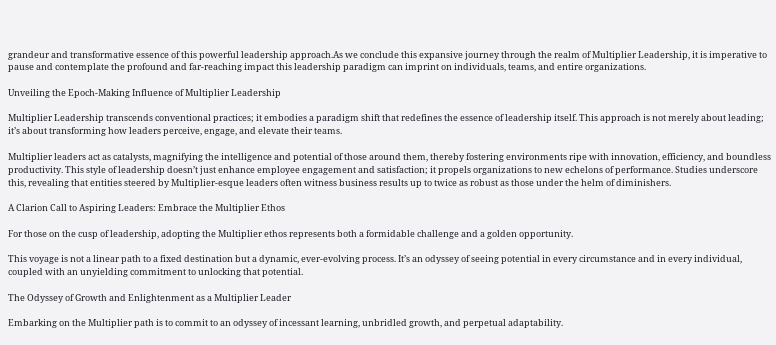grandeur and transformative essence of this powerful leadership approach.As we conclude this expansive journey through the realm of Multiplier Leadership, it is imperative to pause and contemplate the profound and far-reaching impact this leadership paradigm can imprint on individuals, teams, and entire organizations.

Unveiling the Epoch-Making Influence of Multiplier Leadership

Multiplier Leadership transcends conventional practices; it embodies a paradigm shift that redefines the essence of leadership itself. This approach is not merely about leading; it’s about transforming how leaders perceive, engage, and elevate their teams.

Multiplier leaders act as catalysts, magnifying the intelligence and potential of those around them, thereby fostering environments ripe with innovation, efficiency, and boundless productivity. This style of leadership doesn’t just enhance employee engagement and satisfaction; it propels organizations to new echelons of performance. Studies underscore this, revealing that entities steered by Multiplier-esque leaders often witness business results up to twice as robust as those under the helm of diminishers.

A Clarion Call to Aspiring Leaders: Embrace the Multiplier Ethos

For those on the cusp of leadership, adopting the Multiplier ethos represents both a formidable challenge and a golden opportunity.

This voyage is not a linear path to a fixed destination but a dynamic, ever-evolving process. It’s an odyssey of seeing potential in every circumstance and in every individual, coupled with an unyielding commitment to unlocking that potential.

The Odyssey of Growth and Enlightenment as a Multiplier Leader

Embarking on the Multiplier path is to commit to an odyssey of incessant learning, unbridled growth, and perpetual adaptability.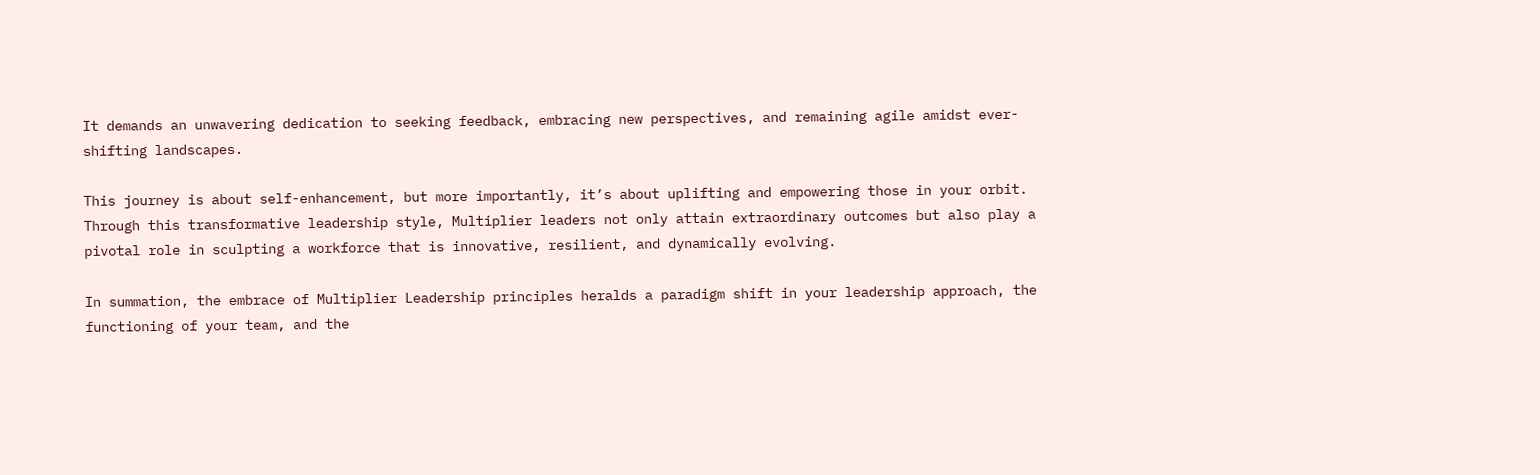It demands an unwavering dedication to seeking feedback, embracing new perspectives, and remaining agile amidst ever-shifting landscapes.

This journey is about self-enhancement, but more importantly, it’s about uplifting and empowering those in your orbit. Through this transformative leadership style, Multiplier leaders not only attain extraordinary outcomes but also play a pivotal role in sculpting a workforce that is innovative, resilient, and dynamically evolving.

In summation, the embrace of Multiplier Leadership principles heralds a paradigm shift in your leadership approach, the functioning of your team, and the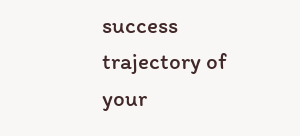success trajectory of your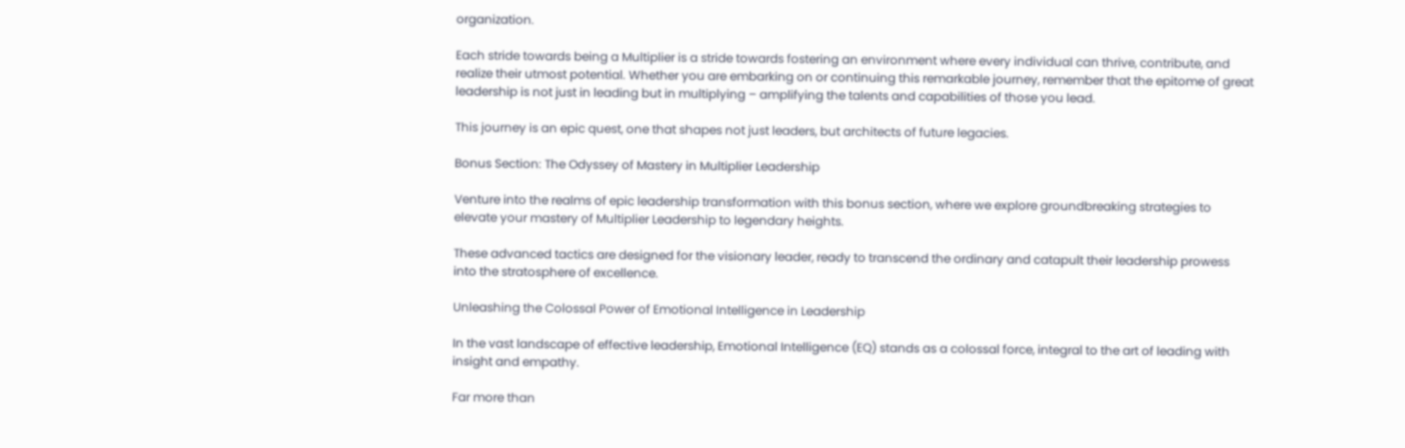organization.

Each stride towards being a Multiplier is a stride towards fostering an environment where every individual can thrive, contribute, and realize their utmost potential. Whether you are embarking on or continuing this remarkable journey, remember that the epitome of great leadership is not just in leading but in multiplying – amplifying the talents and capabilities of those you lead.

This journey is an epic quest, one that shapes not just leaders, but architects of future legacies.

Bonus Section: The Odyssey of Mastery in Multiplier Leadership

Venture into the realms of epic leadership transformation with this bonus section, where we explore groundbreaking strategies to elevate your mastery of Multiplier Leadership to legendary heights.

These advanced tactics are designed for the visionary leader, ready to transcend the ordinary and catapult their leadership prowess into the stratosphere of excellence.

Unleashing the Colossal Power of Emotional Intelligence in Leadership

In the vast landscape of effective leadership, Emotional Intelligence (EQ) stands as a colossal force, integral to the art of leading with insight and empathy.

Far more than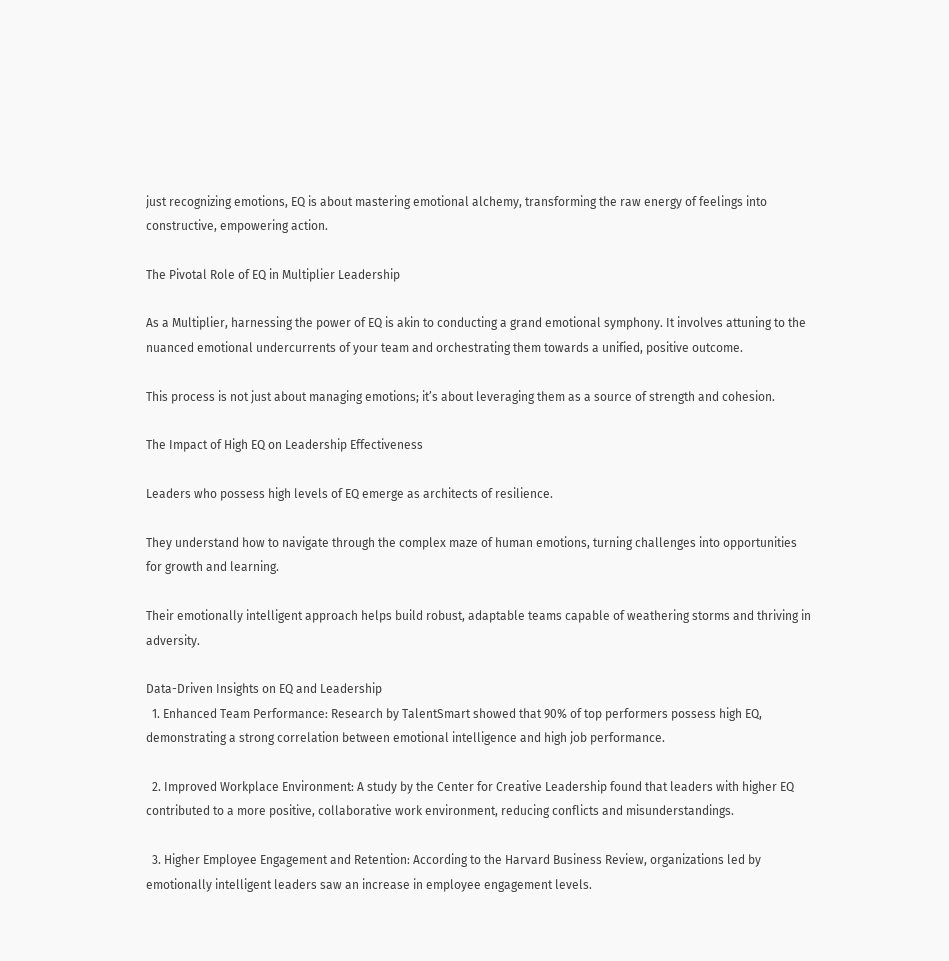just recognizing emotions, EQ is about mastering emotional alchemy, transforming the raw energy of feelings into constructive, empowering action.

The Pivotal Role of EQ in Multiplier Leadership

As a Multiplier, harnessing the power of EQ is akin to conducting a grand emotional symphony. It involves attuning to the nuanced emotional undercurrents of your team and orchestrating them towards a unified, positive outcome.

This process is not just about managing emotions; it’s about leveraging them as a source of strength and cohesion.

The Impact of High EQ on Leadership Effectiveness

Leaders who possess high levels of EQ emerge as architects of resilience.

They understand how to navigate through the complex maze of human emotions, turning challenges into opportunities for growth and learning.

Their emotionally intelligent approach helps build robust, adaptable teams capable of weathering storms and thriving in adversity.

Data-Driven Insights on EQ and Leadership
  1. Enhanced Team Performance: Research by TalentSmart showed that 90% of top performers possess high EQ, demonstrating a strong correlation between emotional intelligence and high job performance.

  2. Improved Workplace Environment: A study by the Center for Creative Leadership found that leaders with higher EQ contributed to a more positive, collaborative work environment, reducing conflicts and misunderstandings.

  3. Higher Employee Engagement and Retention: According to the Harvard Business Review, organizations led by emotionally intelligent leaders saw an increase in employee engagement levels.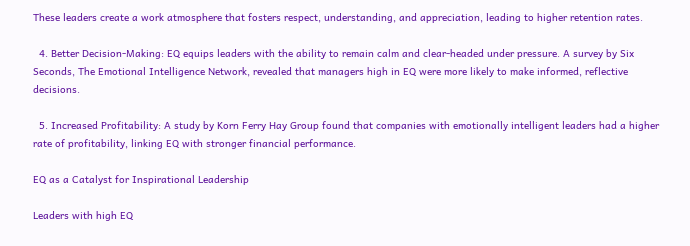These leaders create a work atmosphere that fosters respect, understanding, and appreciation, leading to higher retention rates.

  4. Better Decision-Making: EQ equips leaders with the ability to remain calm and clear-headed under pressure. A survey by Six Seconds, The Emotional Intelligence Network, revealed that managers high in EQ were more likely to make informed, reflective decisions.

  5. Increased Profitability: A study by Korn Ferry Hay Group found that companies with emotionally intelligent leaders had a higher rate of profitability, linking EQ with stronger financial performance.

EQ as a Catalyst for Inspirational Leadership

Leaders with high EQ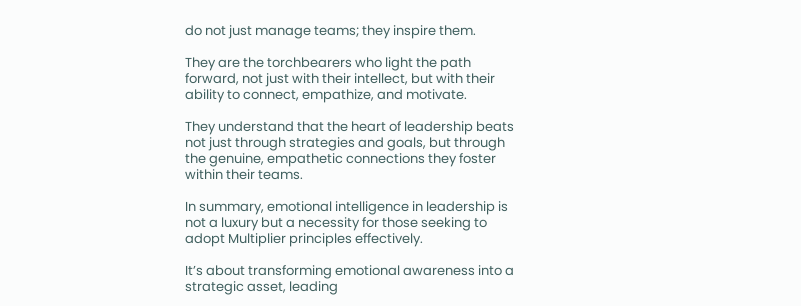do not just manage teams; they inspire them.

They are the torchbearers who light the path forward, not just with their intellect, but with their ability to connect, empathize, and motivate.

They understand that the heart of leadership beats not just through strategies and goals, but through the genuine, empathetic connections they foster within their teams.

In summary, emotional intelligence in leadership is not a luxury but a necessity for those seeking to adopt Multiplier principles effectively.

It’s about transforming emotional awareness into a strategic asset, leading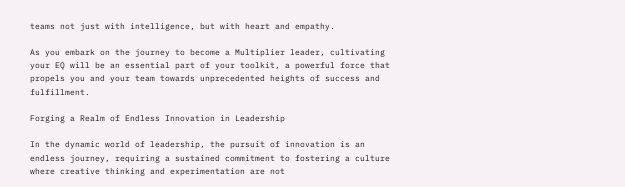teams not just with intelligence, but with heart and empathy.

As you embark on the journey to become a Multiplier leader, cultivating your EQ will be an essential part of your toolkit, a powerful force that propels you and your team towards unprecedented heights of success and fulfillment.

Forging a Realm of Endless Innovation in Leadership

In the dynamic world of leadership, the pursuit of innovation is an endless journey, requiring a sustained commitment to fostering a culture where creative thinking and experimentation are not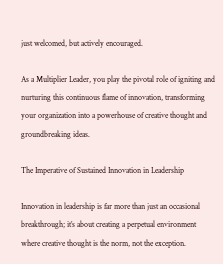just welcomed, but actively encouraged.

As a Multiplier Leader, you play the pivotal role of igniting and nurturing this continuous flame of innovation, transforming your organization into a powerhouse of creative thought and groundbreaking ideas.

The Imperative of Sustained Innovation in Leadership

Innovation in leadership is far more than just an occasional breakthrough; it’s about creating a perpetual environment where creative thought is the norm, not the exception.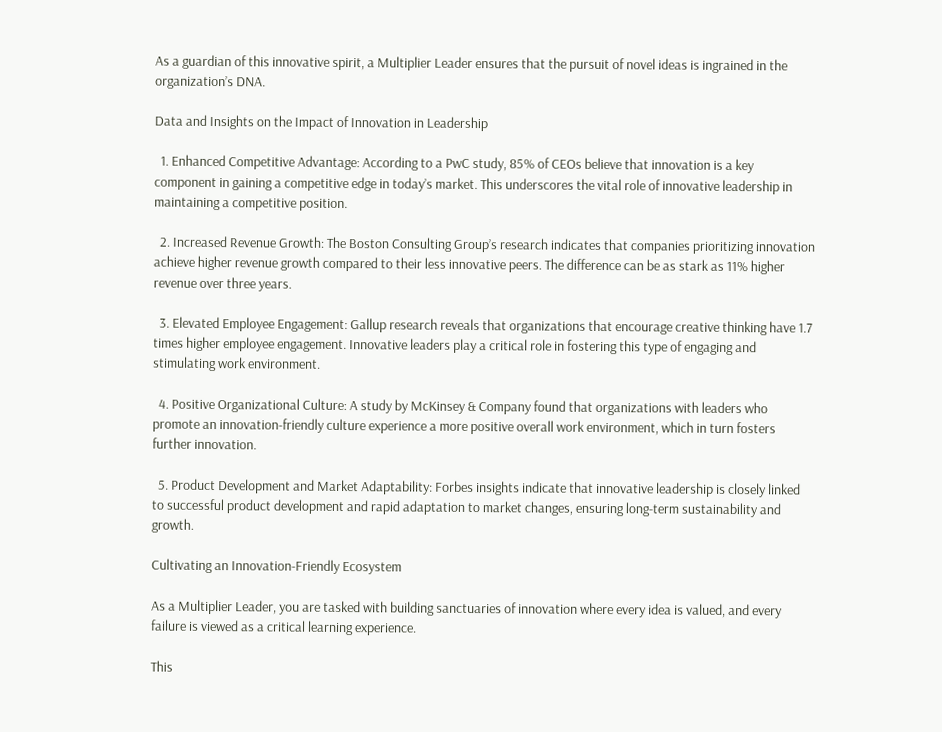As a guardian of this innovative spirit, a Multiplier Leader ensures that the pursuit of novel ideas is ingrained in the organization’s DNA.

Data and Insights on the Impact of Innovation in Leadership

  1. Enhanced Competitive Advantage: According to a PwC study, 85% of CEOs believe that innovation is a key component in gaining a competitive edge in today’s market. This underscores the vital role of innovative leadership in maintaining a competitive position.

  2. Increased Revenue Growth: The Boston Consulting Group’s research indicates that companies prioritizing innovation achieve higher revenue growth compared to their less innovative peers. The difference can be as stark as 11% higher revenue over three years.

  3. Elevated Employee Engagement: Gallup research reveals that organizations that encourage creative thinking have 1.7 times higher employee engagement. Innovative leaders play a critical role in fostering this type of engaging and stimulating work environment.

  4. Positive Organizational Culture: A study by McKinsey & Company found that organizations with leaders who promote an innovation-friendly culture experience a more positive overall work environment, which in turn fosters further innovation.

  5. Product Development and Market Adaptability: Forbes insights indicate that innovative leadership is closely linked to successful product development and rapid adaptation to market changes, ensuring long-term sustainability and growth.

Cultivating an Innovation-Friendly Ecosystem

As a Multiplier Leader, you are tasked with building sanctuaries of innovation where every idea is valued, and every failure is viewed as a critical learning experience.

This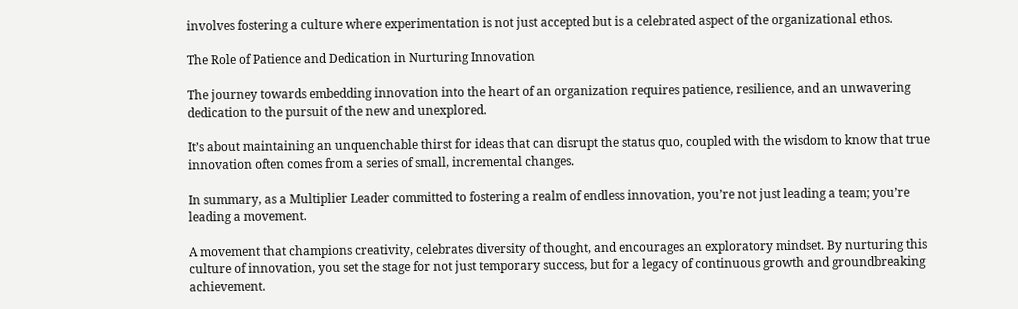involves fostering a culture where experimentation is not just accepted but is a celebrated aspect of the organizational ethos.

The Role of Patience and Dedication in Nurturing Innovation

The journey towards embedding innovation into the heart of an organization requires patience, resilience, and an unwavering dedication to the pursuit of the new and unexplored.

It’s about maintaining an unquenchable thirst for ideas that can disrupt the status quo, coupled with the wisdom to know that true innovation often comes from a series of small, incremental changes.

In summary, as a Multiplier Leader committed to fostering a realm of endless innovation, you’re not just leading a team; you’re leading a movement.

A movement that champions creativity, celebrates diversity of thought, and encourages an exploratory mindset. By nurturing this culture of innovation, you set the stage for not just temporary success, but for a legacy of continuous growth and groundbreaking achievement.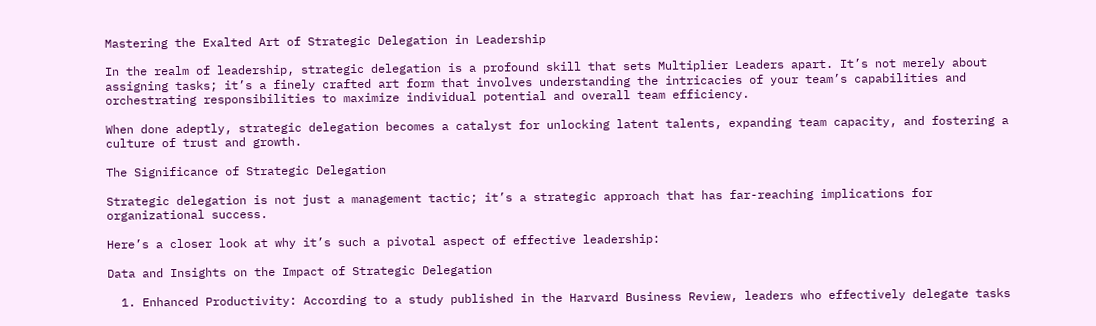Mastering the Exalted Art of Strategic Delegation in Leadership

In the realm of leadership, strategic delegation is a profound skill that sets Multiplier Leaders apart. It’s not merely about assigning tasks; it’s a finely crafted art form that involves understanding the intricacies of your team’s capabilities and orchestrating responsibilities to maximize individual potential and overall team efficiency.

When done adeptly, strategic delegation becomes a catalyst for unlocking latent talents, expanding team capacity, and fostering a culture of trust and growth.

The Significance of Strategic Delegation

Strategic delegation is not just a management tactic; it’s a strategic approach that has far-reaching implications for organizational success.

Here’s a closer look at why it’s such a pivotal aspect of effective leadership:

Data and Insights on the Impact of Strategic Delegation

  1. Enhanced Productivity: According to a study published in the Harvard Business Review, leaders who effectively delegate tasks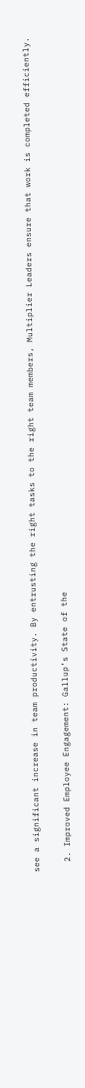see a significant increase in team productivity. By entrusting the right tasks to the right team members, Multiplier Leaders ensure that work is completed efficiently.

  2. Improved Employee Engagement: Gallup’s State of the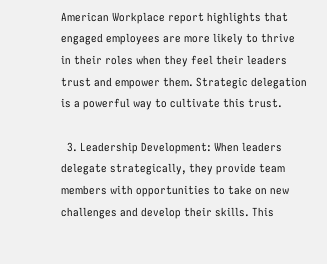American Workplace report highlights that engaged employees are more likely to thrive in their roles when they feel their leaders trust and empower them. Strategic delegation is a powerful way to cultivate this trust.

  3. Leadership Development: When leaders delegate strategically, they provide team members with opportunities to take on new challenges and develop their skills. This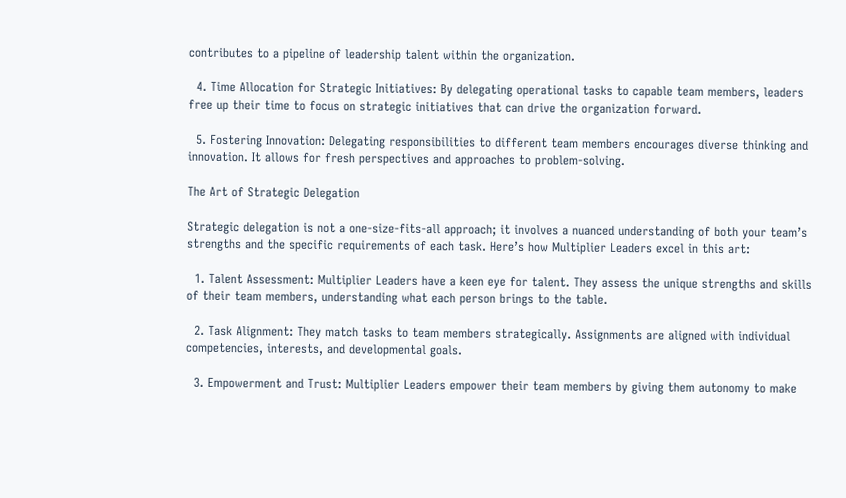contributes to a pipeline of leadership talent within the organization.

  4. Time Allocation for Strategic Initiatives: By delegating operational tasks to capable team members, leaders free up their time to focus on strategic initiatives that can drive the organization forward.

  5. Fostering Innovation: Delegating responsibilities to different team members encourages diverse thinking and innovation. It allows for fresh perspectives and approaches to problem-solving.

The Art of Strategic Delegation

Strategic delegation is not a one-size-fits-all approach; it involves a nuanced understanding of both your team’s strengths and the specific requirements of each task. Here’s how Multiplier Leaders excel in this art:

  1. Talent Assessment: Multiplier Leaders have a keen eye for talent. They assess the unique strengths and skills of their team members, understanding what each person brings to the table.

  2. Task Alignment: They match tasks to team members strategically. Assignments are aligned with individual competencies, interests, and developmental goals.

  3. Empowerment and Trust: Multiplier Leaders empower their team members by giving them autonomy to make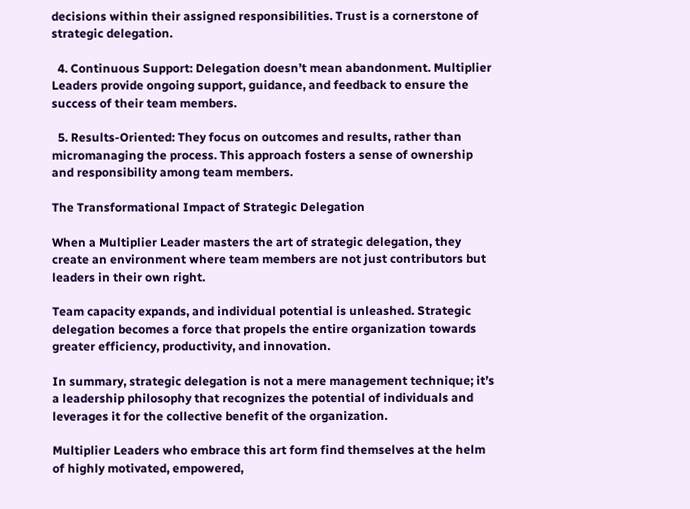decisions within their assigned responsibilities. Trust is a cornerstone of strategic delegation.

  4. Continuous Support: Delegation doesn’t mean abandonment. Multiplier Leaders provide ongoing support, guidance, and feedback to ensure the success of their team members.

  5. Results-Oriented: They focus on outcomes and results, rather than micromanaging the process. This approach fosters a sense of ownership and responsibility among team members.

The Transformational Impact of Strategic Delegation

When a Multiplier Leader masters the art of strategic delegation, they create an environment where team members are not just contributors but leaders in their own right.

Team capacity expands, and individual potential is unleashed. Strategic delegation becomes a force that propels the entire organization towards greater efficiency, productivity, and innovation.

In summary, strategic delegation is not a mere management technique; it’s a leadership philosophy that recognizes the potential of individuals and leverages it for the collective benefit of the organization.

Multiplier Leaders who embrace this art form find themselves at the helm of highly motivated, empowered,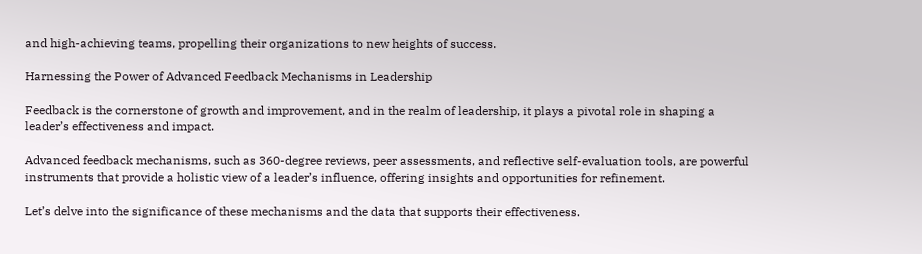and high-achieving teams, propelling their organizations to new heights of success.

Harnessing the Power of Advanced Feedback Mechanisms in Leadership

Feedback is the cornerstone of growth and improvement, and in the realm of leadership, it plays a pivotal role in shaping a leader’s effectiveness and impact.

Advanced feedback mechanisms, such as 360-degree reviews, peer assessments, and reflective self-evaluation tools, are powerful instruments that provide a holistic view of a leader’s influence, offering insights and opportunities for refinement.

Let’s delve into the significance of these mechanisms and the data that supports their effectiveness.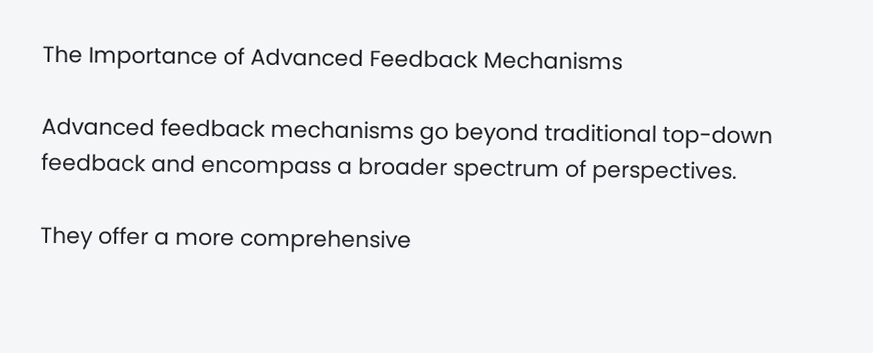The Importance of Advanced Feedback Mechanisms

Advanced feedback mechanisms go beyond traditional top-down feedback and encompass a broader spectrum of perspectives.

They offer a more comprehensive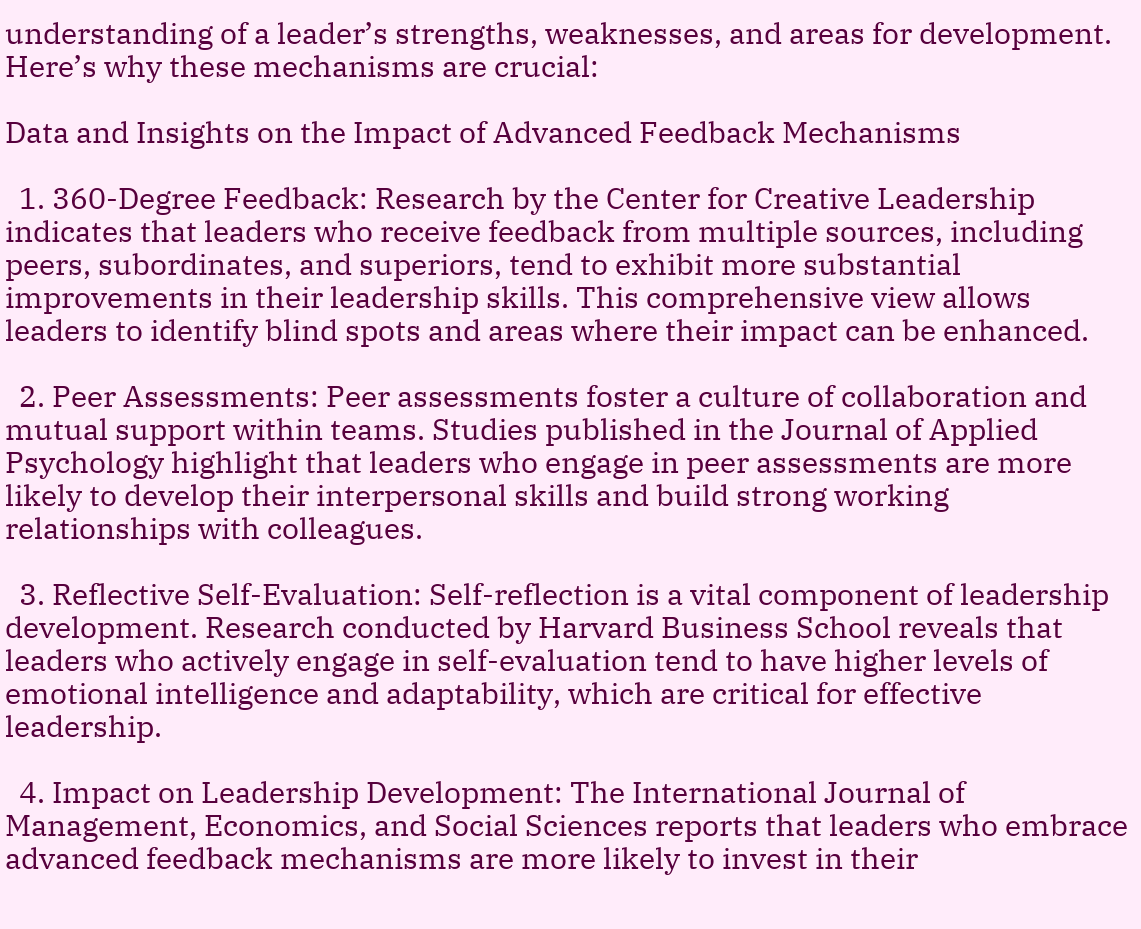understanding of a leader’s strengths, weaknesses, and areas for development. Here’s why these mechanisms are crucial:

Data and Insights on the Impact of Advanced Feedback Mechanisms

  1. 360-Degree Feedback: Research by the Center for Creative Leadership indicates that leaders who receive feedback from multiple sources, including peers, subordinates, and superiors, tend to exhibit more substantial improvements in their leadership skills. This comprehensive view allows leaders to identify blind spots and areas where their impact can be enhanced.

  2. Peer Assessments: Peer assessments foster a culture of collaboration and mutual support within teams. Studies published in the Journal of Applied Psychology highlight that leaders who engage in peer assessments are more likely to develop their interpersonal skills and build strong working relationships with colleagues.

  3. Reflective Self-Evaluation: Self-reflection is a vital component of leadership development. Research conducted by Harvard Business School reveals that leaders who actively engage in self-evaluation tend to have higher levels of emotional intelligence and adaptability, which are critical for effective leadership.

  4. Impact on Leadership Development: The International Journal of Management, Economics, and Social Sciences reports that leaders who embrace advanced feedback mechanisms are more likely to invest in their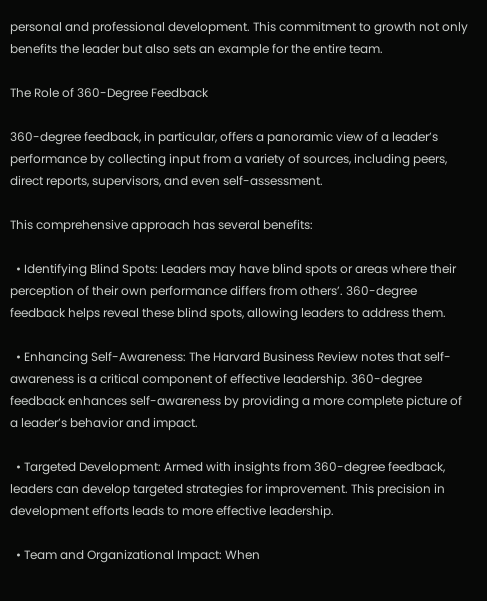personal and professional development. This commitment to growth not only benefits the leader but also sets an example for the entire team.

The Role of 360-Degree Feedback

360-degree feedback, in particular, offers a panoramic view of a leader’s performance by collecting input from a variety of sources, including peers, direct reports, supervisors, and even self-assessment.

This comprehensive approach has several benefits:

  • Identifying Blind Spots: Leaders may have blind spots or areas where their perception of their own performance differs from others’. 360-degree feedback helps reveal these blind spots, allowing leaders to address them.

  • Enhancing Self-Awareness: The Harvard Business Review notes that self-awareness is a critical component of effective leadership. 360-degree feedback enhances self-awareness by providing a more complete picture of a leader’s behavior and impact.

  • Targeted Development: Armed with insights from 360-degree feedback, leaders can develop targeted strategies for improvement. This precision in development efforts leads to more effective leadership.

  • Team and Organizational Impact: When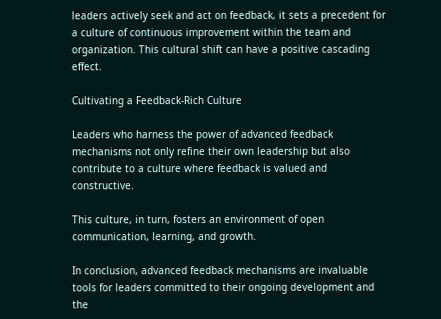leaders actively seek and act on feedback, it sets a precedent for a culture of continuous improvement within the team and organization. This cultural shift can have a positive cascading effect.

Cultivating a Feedback-Rich Culture

Leaders who harness the power of advanced feedback mechanisms not only refine their own leadership but also contribute to a culture where feedback is valued and constructive.

This culture, in turn, fosters an environment of open communication, learning, and growth.

In conclusion, advanced feedback mechanisms are invaluable tools for leaders committed to their ongoing development and the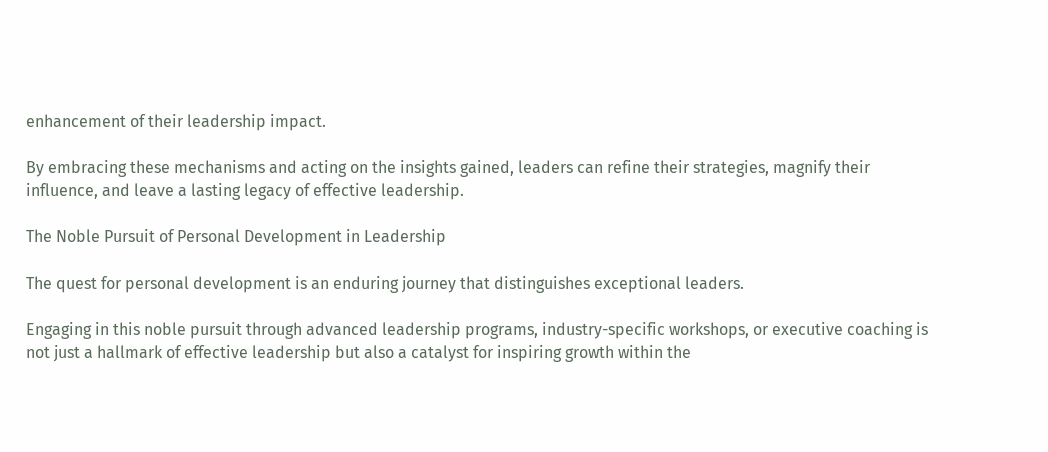enhancement of their leadership impact.

By embracing these mechanisms and acting on the insights gained, leaders can refine their strategies, magnify their influence, and leave a lasting legacy of effective leadership.

The Noble Pursuit of Personal Development in Leadership

The quest for personal development is an enduring journey that distinguishes exceptional leaders.

Engaging in this noble pursuit through advanced leadership programs, industry-specific workshops, or executive coaching is not just a hallmark of effective leadership but also a catalyst for inspiring growth within the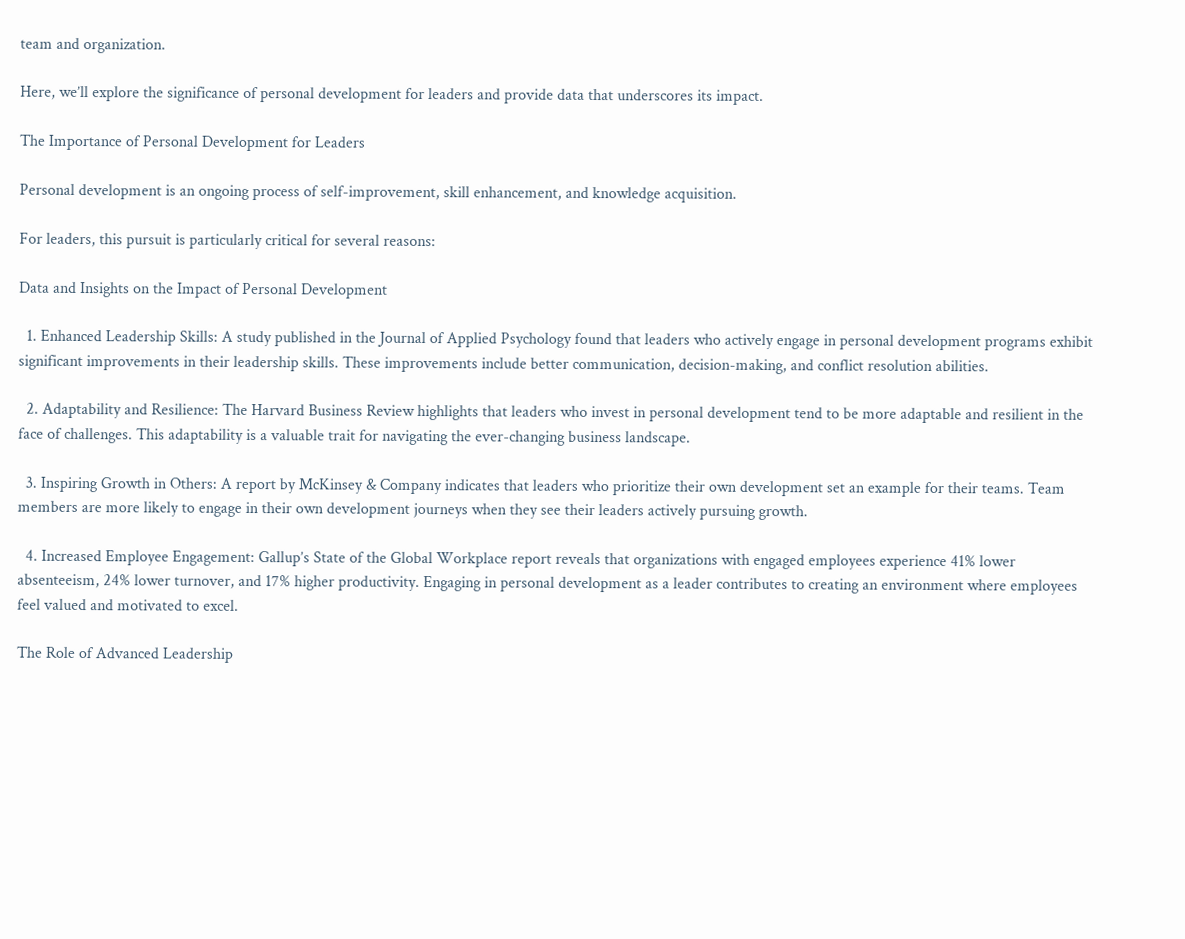team and organization.

Here, we’ll explore the significance of personal development for leaders and provide data that underscores its impact.

The Importance of Personal Development for Leaders

Personal development is an ongoing process of self-improvement, skill enhancement, and knowledge acquisition.

For leaders, this pursuit is particularly critical for several reasons:

Data and Insights on the Impact of Personal Development

  1. Enhanced Leadership Skills: A study published in the Journal of Applied Psychology found that leaders who actively engage in personal development programs exhibit significant improvements in their leadership skills. These improvements include better communication, decision-making, and conflict resolution abilities.

  2. Adaptability and Resilience: The Harvard Business Review highlights that leaders who invest in personal development tend to be more adaptable and resilient in the face of challenges. This adaptability is a valuable trait for navigating the ever-changing business landscape.

  3. Inspiring Growth in Others: A report by McKinsey & Company indicates that leaders who prioritize their own development set an example for their teams. Team members are more likely to engage in their own development journeys when they see their leaders actively pursuing growth.

  4. Increased Employee Engagement: Gallup’s State of the Global Workplace report reveals that organizations with engaged employees experience 41% lower absenteeism, 24% lower turnover, and 17% higher productivity. Engaging in personal development as a leader contributes to creating an environment where employees feel valued and motivated to excel.

The Role of Advanced Leadership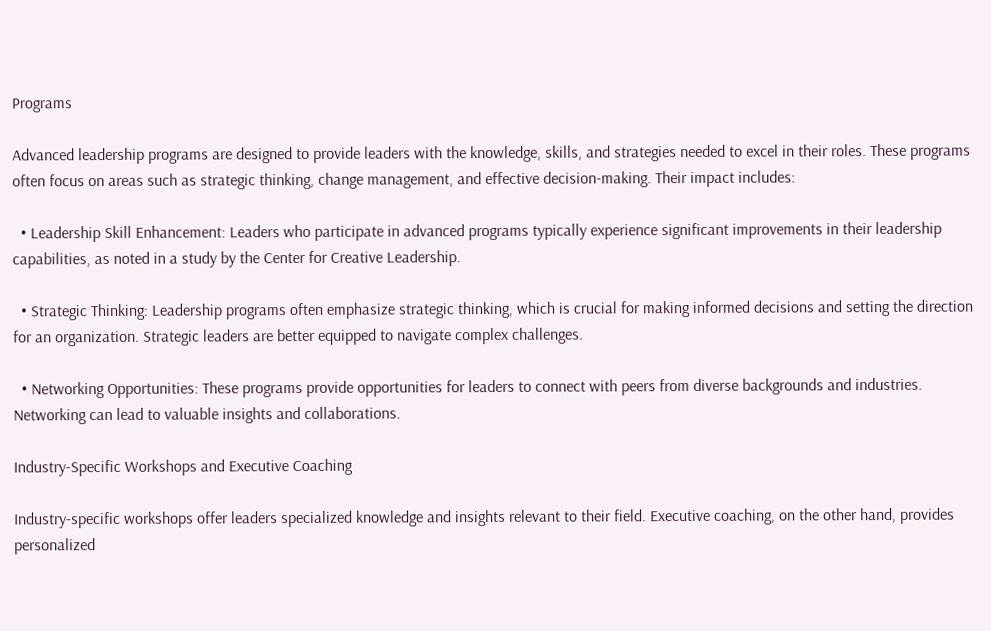Programs

Advanced leadership programs are designed to provide leaders with the knowledge, skills, and strategies needed to excel in their roles. These programs often focus on areas such as strategic thinking, change management, and effective decision-making. Their impact includes:

  • Leadership Skill Enhancement: Leaders who participate in advanced programs typically experience significant improvements in their leadership capabilities, as noted in a study by the Center for Creative Leadership.

  • Strategic Thinking: Leadership programs often emphasize strategic thinking, which is crucial for making informed decisions and setting the direction for an organization. Strategic leaders are better equipped to navigate complex challenges.

  • Networking Opportunities: These programs provide opportunities for leaders to connect with peers from diverse backgrounds and industries. Networking can lead to valuable insights and collaborations.

Industry-Specific Workshops and Executive Coaching

Industry-specific workshops offer leaders specialized knowledge and insights relevant to their field. Executive coaching, on the other hand, provides personalized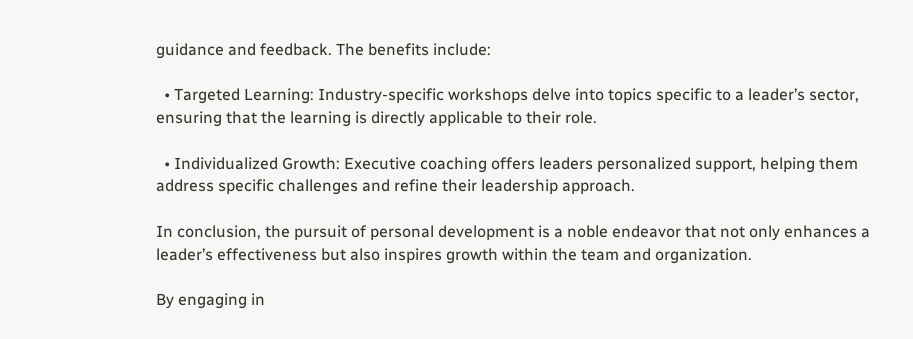guidance and feedback. The benefits include:

  • Targeted Learning: Industry-specific workshops delve into topics specific to a leader’s sector, ensuring that the learning is directly applicable to their role.

  • Individualized Growth: Executive coaching offers leaders personalized support, helping them address specific challenges and refine their leadership approach.

In conclusion, the pursuit of personal development is a noble endeavor that not only enhances a leader’s effectiveness but also inspires growth within the team and organization.

By engaging in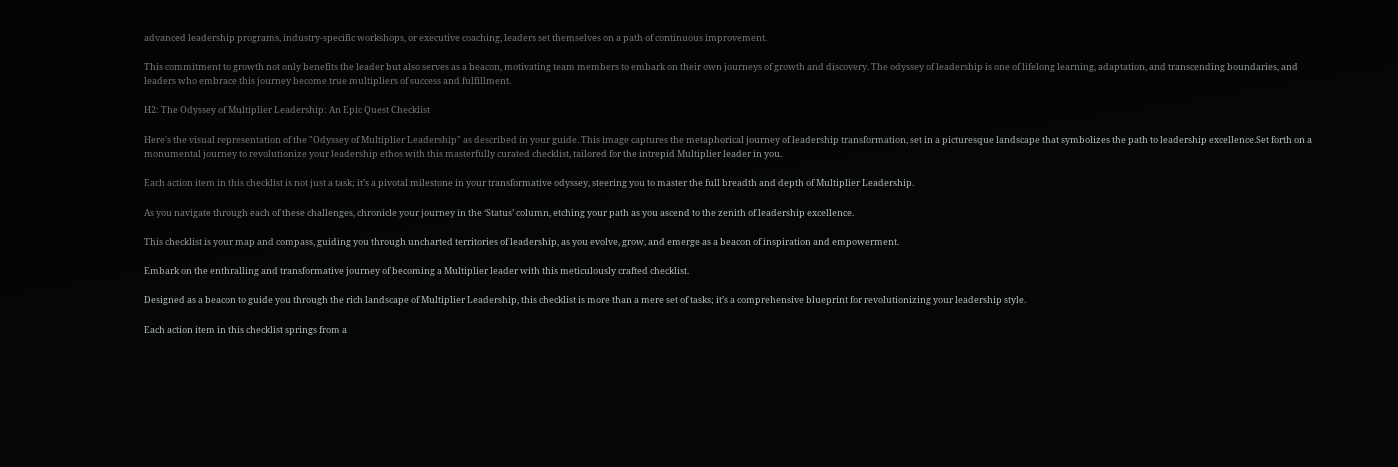advanced leadership programs, industry-specific workshops, or executive coaching, leaders set themselves on a path of continuous improvement.

This commitment to growth not only benefits the leader but also serves as a beacon, motivating team members to embark on their own journeys of growth and discovery. The odyssey of leadership is one of lifelong learning, adaptation, and transcending boundaries, and leaders who embrace this journey become true multipliers of success and fulfillment.

H2: The Odyssey of Multiplier Leadership: An Epic Quest Checklist

Here's the visual representation of the "Odyssey of Multiplier Leadership" as described in your guide. This image captures the metaphorical journey of leadership transformation, set in a picturesque landscape that symbolizes the path to leadership excellence.Set forth on a monumental journey to revolutionize your leadership ethos with this masterfully curated checklist, tailored for the intrepid Multiplier leader in you.

Each action item in this checklist is not just a task; it’s a pivotal milestone in your transformative odyssey, steering you to master the full breadth and depth of Multiplier Leadership.

As you navigate through each of these challenges, chronicle your journey in the ‘Status’ column, etching your path as you ascend to the zenith of leadership excellence.

This checklist is your map and compass, guiding you through uncharted territories of leadership, as you evolve, grow, and emerge as a beacon of inspiration and empowerment.

Embark on the enthralling and transformative journey of becoming a Multiplier leader with this meticulously crafted checklist.

Designed as a beacon to guide you through the rich landscape of Multiplier Leadership, this checklist is more than a mere set of tasks; it’s a comprehensive blueprint for revolutionizing your leadership style.

Each action item in this checklist springs from a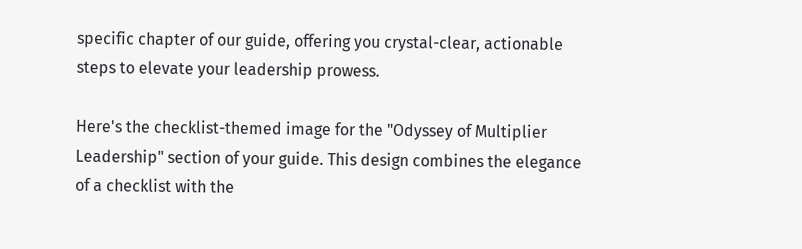specific chapter of our guide, offering you crystal-clear, actionable steps to elevate your leadership prowess.

Here's the checklist-themed image for the "Odyssey of Multiplier Leadership" section of your guide. This design combines the elegance of a checklist with the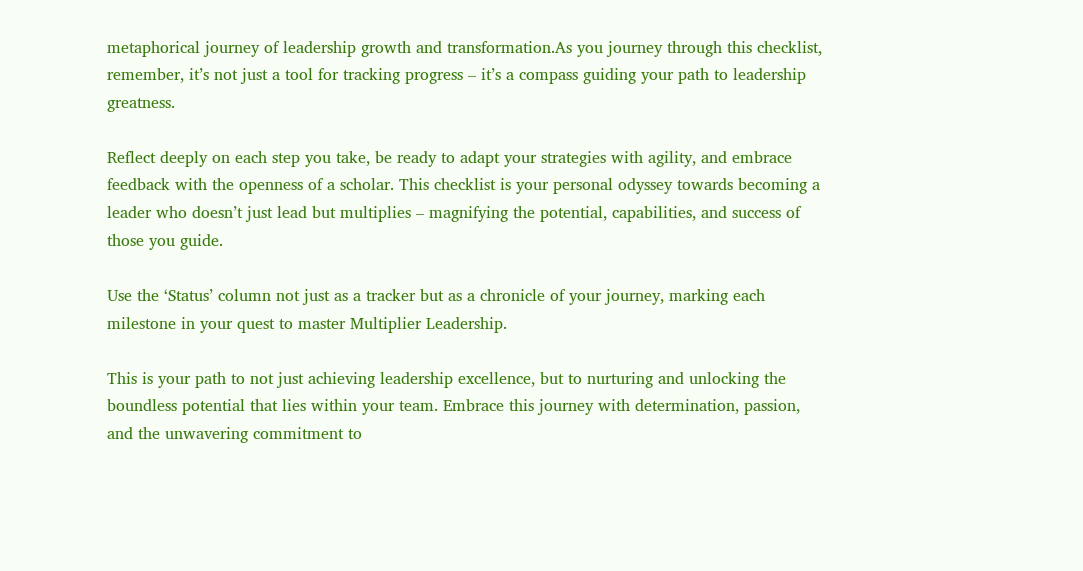metaphorical journey of leadership growth and transformation.As you journey through this checklist, remember, it’s not just a tool for tracking progress – it’s a compass guiding your path to leadership greatness.

Reflect deeply on each step you take, be ready to adapt your strategies with agility, and embrace feedback with the openness of a scholar. This checklist is your personal odyssey towards becoming a leader who doesn’t just lead but multiplies – magnifying the potential, capabilities, and success of those you guide.

Use the ‘Status’ column not just as a tracker but as a chronicle of your journey, marking each milestone in your quest to master Multiplier Leadership.

This is your path to not just achieving leadership excellence, but to nurturing and unlocking the boundless potential that lies within your team. Embrace this journey with determination, passion, and the unwavering commitment to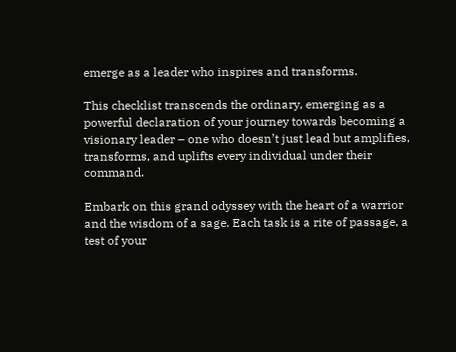emerge as a leader who inspires and transforms.

This checklist transcends the ordinary, emerging as a powerful declaration of your journey towards becoming a visionary leader – one who doesn’t just lead but amplifies, transforms, and uplifts every individual under their command.

Embark on this grand odyssey with the heart of a warrior and the wisdom of a sage. Each task is a rite of passage, a test of your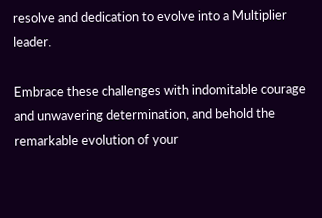resolve and dedication to evolve into a Multiplier leader.

Embrace these challenges with indomitable courage and unwavering determination, and behold the remarkable evolution of your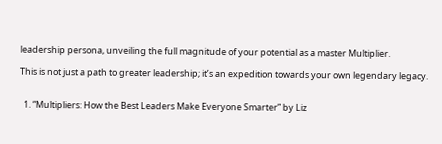leadership persona, unveiling the full magnitude of your potential as a master Multiplier.

This is not just a path to greater leadership; it’s an expedition towards your own legendary legacy.


  1. “Multipliers: How the Best Leaders Make Everyone Smarter” by Liz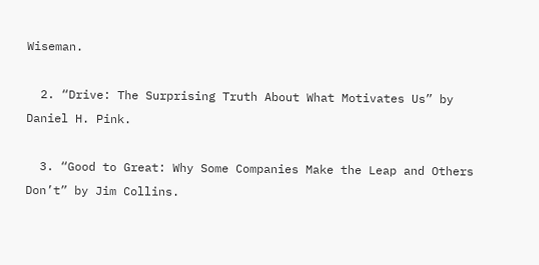Wiseman.

  2. “Drive: The Surprising Truth About What Motivates Us” by Daniel H. Pink.

  3. “Good to Great: Why Some Companies Make the Leap and Others Don’t” by Jim Collins.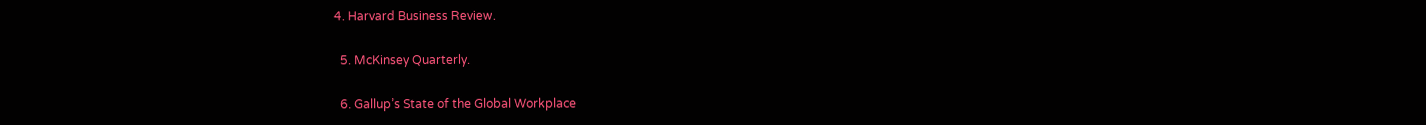4. Harvard Business Review.

  5. McKinsey Quarterly.

  6. Gallup’s State of the Global Workplace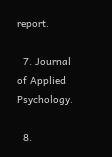report.

  7. Journal of Applied Psychology.

  8.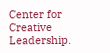Center for Creative Leadership.